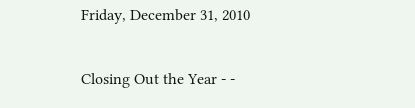Friday, December 31, 2010

Closing Out the Year - -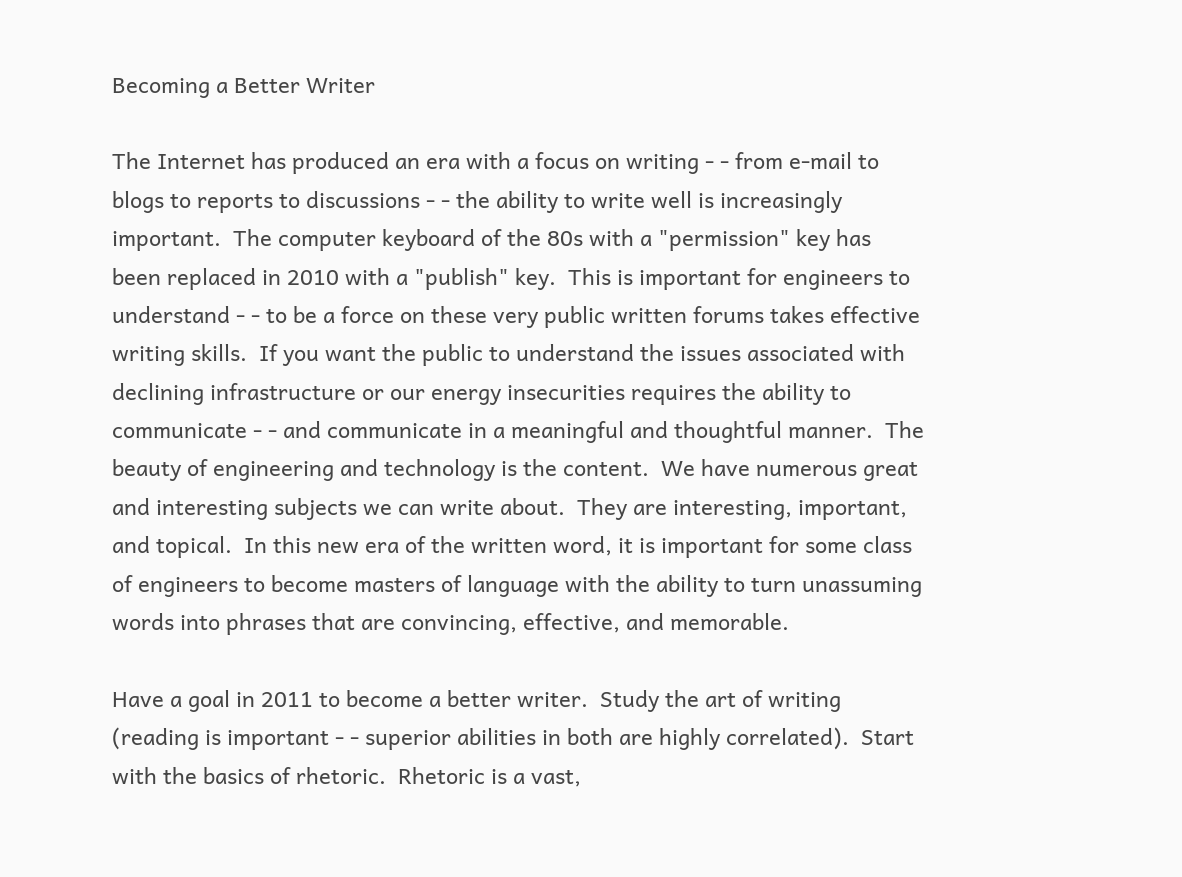Becoming a Better Writer

The Internet has produced an era with a focus on writing - - from e-mail to blogs to reports to discussions - - the ability to write well is increasingly important.  The computer keyboard of the 80s with a "permission" key has been replaced in 2010 with a "publish" key.  This is important for engineers to understand - - to be a force on these very public written forums takes effective writing skills.  If you want the public to understand the issues associated with declining infrastructure or our energy insecurities requires the ability to communicate - - and communicate in a meaningful and thoughtful manner.  The beauty of engineering and technology is the content.  We have numerous great and interesting subjects we can write about.  They are interesting, important, and topical.  In this new era of the written word, it is important for some class of engineers to become masters of language with the ability to turn unassuming words into phrases that are convincing, effective, and memorable.

Have a goal in 2011 to become a better writer.  Study the art of writing (reading is important - - superior abilities in both are highly correlated).  Start with the basics of rhetoric.  Rhetoric is a vast,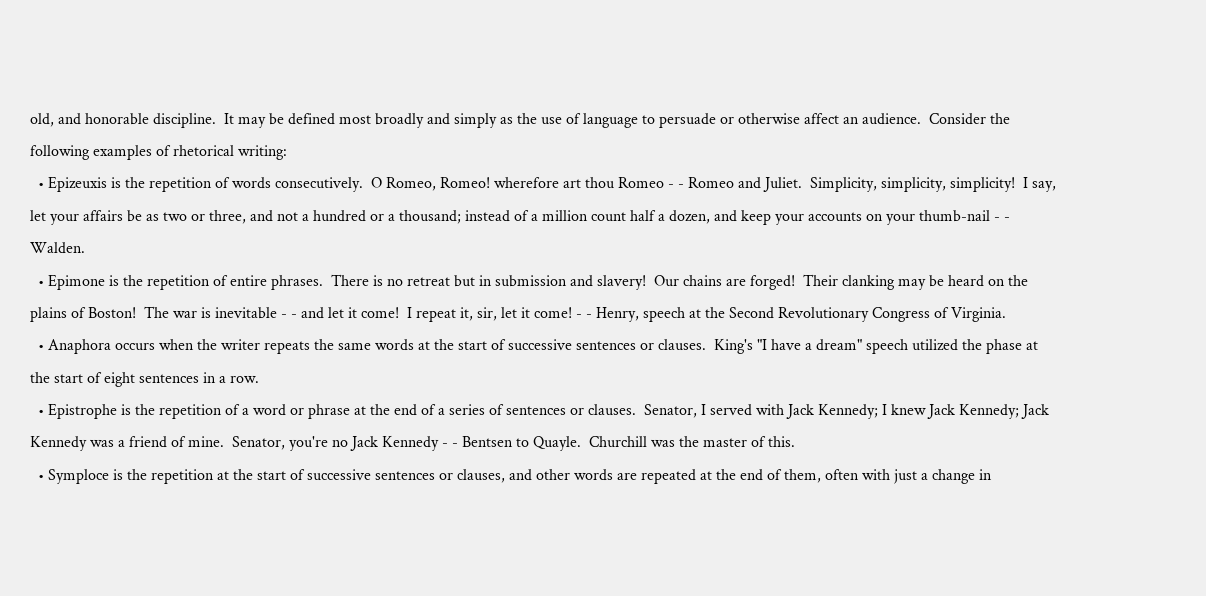old, and honorable discipline.  It may be defined most broadly and simply as the use of language to persuade or otherwise affect an audience.  Consider the following examples of rhetorical writing:
  • Epizeuxis is the repetition of words consecutively.  O Romeo, Romeo! wherefore art thou Romeo - - Romeo and Juliet.  Simplicity, simplicity, simplicity!  I say, let your affairs be as two or three, and not a hundred or a thousand; instead of a million count half a dozen, and keep your accounts on your thumb-nail - - Walden.
  • Epimone is the repetition of entire phrases.  There is no retreat but in submission and slavery!  Our chains are forged!  Their clanking may be heard on the plains of Boston!  The war is inevitable - - and let it come!  I repeat it, sir, let it come! - - Henry, speech at the Second Revolutionary Congress of Virginia.
  • Anaphora occurs when the writer repeats the same words at the start of successive sentences or clauses.  King's "I have a dream" speech utilized the phase at the start of eight sentences in a row.
  • Epistrophe is the repetition of a word or phrase at the end of a series of sentences or clauses.  Senator, I served with Jack Kennedy; I knew Jack Kennedy; Jack Kennedy was a friend of mine.  Senator, you're no Jack Kennedy - - Bentsen to Quayle.  Churchill was the master of this.
  • Symploce is the repetition at the start of successive sentences or clauses, and other words are repeated at the end of them, often with just a change in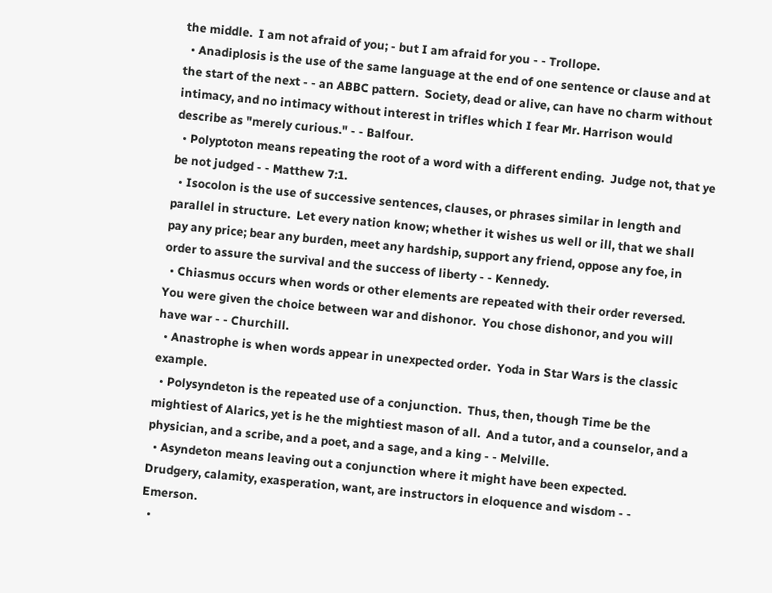the middle.  I am not afraid of you; - but I am afraid for you - - Trollope.
  • Anadiplosis is the use of the same language at the end of one sentence or clause and at the start of the next - - an ABBC pattern.  Society, dead or alive, can have no charm without intimacy, and no intimacy without interest in trifles which I fear Mr. Harrison would describe as "merely curious." - - Balfour.
  • Polyptoton means repeating the root of a word with a different ending.  Judge not, that ye be not judged - - Matthew 7:1.
  • Isocolon is the use of successive sentences, clauses, or phrases similar in length and parallel in structure.  Let every nation know; whether it wishes us well or ill, that we shall pay any price; bear any burden, meet any hardship, support any friend, oppose any foe, in order to assure the survival and the success of liberty - - Kennedy.
  • Chiasmus occurs when words or other elements are repeated with their order reversed.  You were given the choice between war and dishonor.  You chose dishonor, and you will have war - - Churchill.
  • Anastrophe is when words appear in unexpected order.  Yoda in Star Wars is the classic example.
  • Polysyndeton is the repeated use of a conjunction.  Thus, then, though Time be the mightiest of Alarics, yet is he the mightiest mason of all.  And a tutor, and a counselor, and a physician, and a scribe, and a poet, and a sage, and a king - - Melville.
  • Asyndeton means leaving out a conjunction where it might have been expected.  Drudgery, calamity, exasperation, want, are instructors in eloquence and wisdom - - Emerson.
  •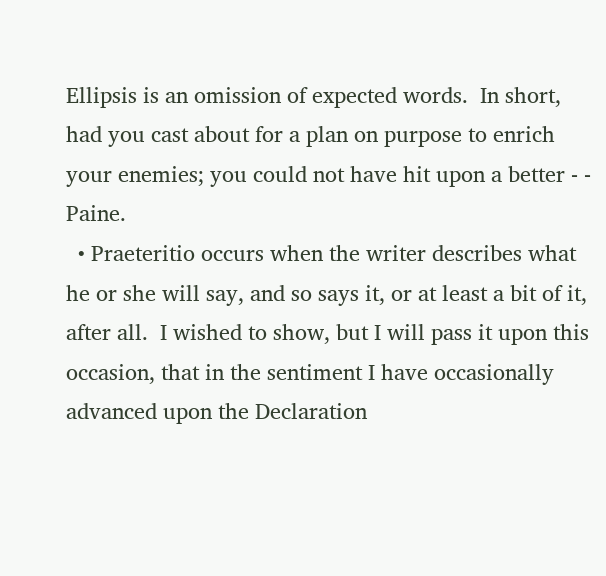Ellipsis is an omission of expected words.  In short, had you cast about for a plan on purpose to enrich your enemies; you could not have hit upon a better - - Paine.
  • Praeteritio occurs when the writer describes what he or she will say, and so says it, or at least a bit of it, after all.  I wished to show, but I will pass it upon this occasion, that in the sentiment I have occasionally advanced upon the Declaration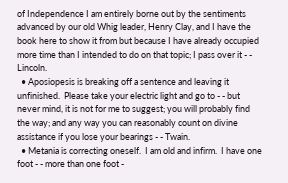of Independence I am entirely borne out by the sentiments advanced by our old Whig leader, Henry Clay, and I have the book here to show it from but because I have already occupied more time than I intended to do on that topic; I pass over it - - Lincoln.
  • Aposiopesis is breaking off a sentence and leaving it unfinished.  Please take your electric light and go to - - but never mind, it is not for me to suggest; you will probably find the way; and any way you can reasonably count on divine assistance if you lose your bearings - - Twain.
  • Metania is correcting oneself.  I am old and infirm.  I have one foot - - more than one foot -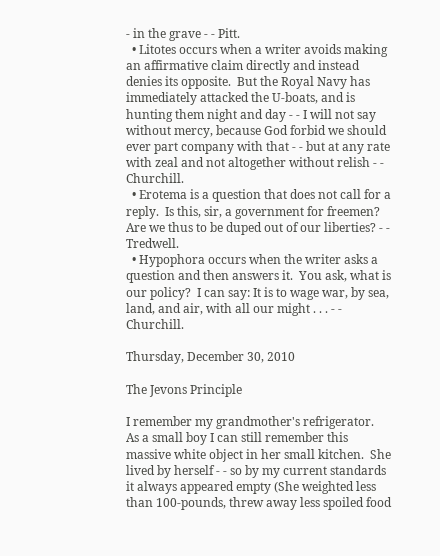- in the grave - - Pitt.
  • Litotes occurs when a writer avoids making an affirmative claim directly and instead denies its opposite.  But the Royal Navy has immediately attacked the U-boats, and is hunting them night and day - - I will not say without mercy, because God forbid we should ever part company with that - - but at any rate with zeal and not altogether without relish - - Churchill.
  • Erotema is a question that does not call for a reply.  Is this, sir, a government for freemen?  Are we thus to be duped out of our liberties? - - Tredwell.
  • Hypophora occurs when the writer asks a question and then answers it.  You ask, what is our policy?  I can say: It is to wage war, by sea, land, and air, with all our might . . . - - Churchill.

Thursday, December 30, 2010

The Jevons Principle

I remember my grandmother's refrigerator.  As a small boy I can still remember this massive white object in her small kitchen.  She lived by herself - - so by my current standards it always appeared empty (She weighted less than 100-pounds, threw away less spoiled food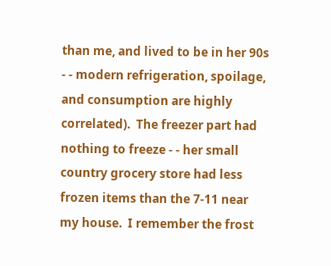than me, and lived to be in her 90s - - modern refrigeration, spoilage, and consumption are highly correlated).  The freezer part had nothing to freeze - - her small country grocery store had less frozen items than the 7-11 near my house.  I remember the frost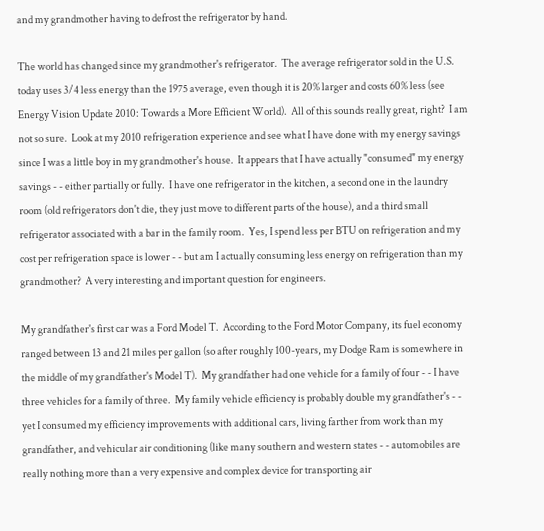and my grandmother having to defrost the refrigerator by hand.

The world has changed since my grandmother's refrigerator.  The average refrigerator sold in the U.S. today uses 3/4 less energy than the 1975 average, even though it is 20% larger and costs 60% less (see Energy Vision Update 2010: Towards a More Efficient World).  All of this sounds really great, right?  I am not so sure.  Look at my 2010 refrigeration experience and see what I have done with my energy savings since I was a little boy in my grandmother's house.  It appears that I have actually "consumed" my energy savings - - either partially or fully.  I have one refrigerator in the kitchen, a second one in the laundry room (old refrigerators don't die, they just move to different parts of the house), and a third small refrigerator associated with a bar in the family room.  Yes, I spend less per BTU on refrigeration and my cost per refrigeration space is lower - - but am I actually consuming less energy on refrigeration than my grandmother?  A very interesting and important question for engineers.

My grandfather's first car was a Ford Model T.  According to the Ford Motor Company, its fuel economy ranged between 13 and 21 miles per gallon (so after roughly 100-years, my Dodge Ram is somewhere in the middle of my grandfather's Model T).  My grandfather had one vehicle for a family of four - - I have three vehicles for a family of three.  My family vehicle efficiency is probably double my grandfather's - - yet I consumed my efficiency improvements with additional cars, living farther from work than my grandfather, and vehicular air conditioning (like many southern and western states - - automobiles are really nothing more than a very expensive and complex device for transporting air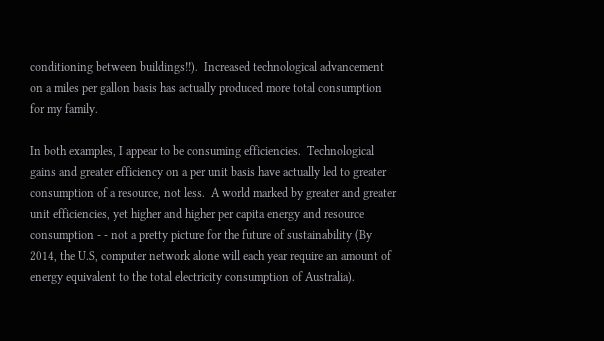conditioning between buildings!!).  Increased technological advancement on a miles per gallon basis has actually produced more total consumption for my family.

In both examples, I appear to be consuming efficiencies.  Technological gains and greater efficiency on a per unit basis have actually led to greater consumption of a resource, not less.  A world marked by greater and greater unit efficiencies, yet higher and higher per capita energy and resource consumption - - not a pretty picture for the future of sustainability (By 2014, the U.S, computer network alone will each year require an amount of energy equivalent to the total electricity consumption of Australia).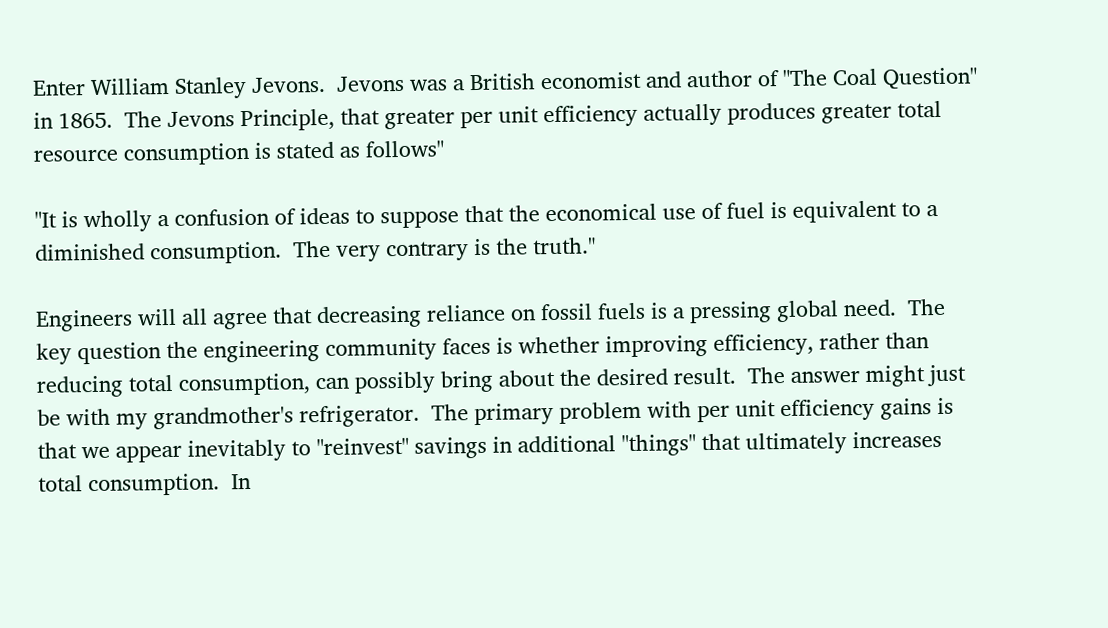Enter William Stanley Jevons.  Jevons was a British economist and author of "The Coal Question" in 1865.  The Jevons Principle, that greater per unit efficiency actually produces greater total resource consumption is stated as follows"

"It is wholly a confusion of ideas to suppose that the economical use of fuel is equivalent to a diminished consumption.  The very contrary is the truth."

Engineers will all agree that decreasing reliance on fossil fuels is a pressing global need.  The key question the engineering community faces is whether improving efficiency, rather than reducing total consumption, can possibly bring about the desired result.  The answer might just be with my grandmother's refrigerator.  The primary problem with per unit efficiency gains is that we appear inevitably to "reinvest" savings in additional "things" that ultimately increases total consumption.  In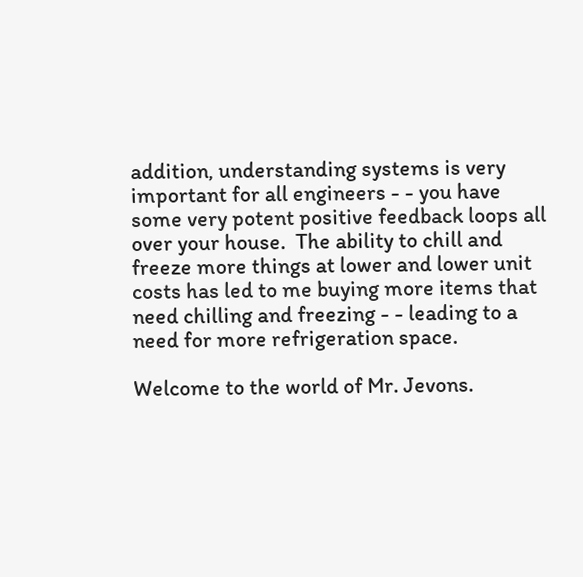addition, understanding systems is very important for all engineers - - you have some very potent positive feedback loops all over your house.  The ability to chill and freeze more things at lower and lower unit costs has led to me buying more items that need chilling and freezing - - leading to a need for more refrigeration space.

Welcome to the world of Mr. Jevons.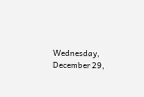Wednesday, December 29,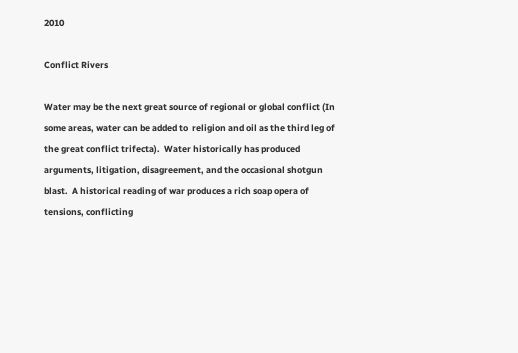2010

Conflict Rivers

Water may be the next great source of regional or global conflict (In some areas, water can be added to  religion and oil as the third leg of the great conflict trifecta).  Water historically has produced arguments, litigation, disagreement, and the occasional shotgun blast.  A historical reading of war produces a rich soap opera of tensions, conflicting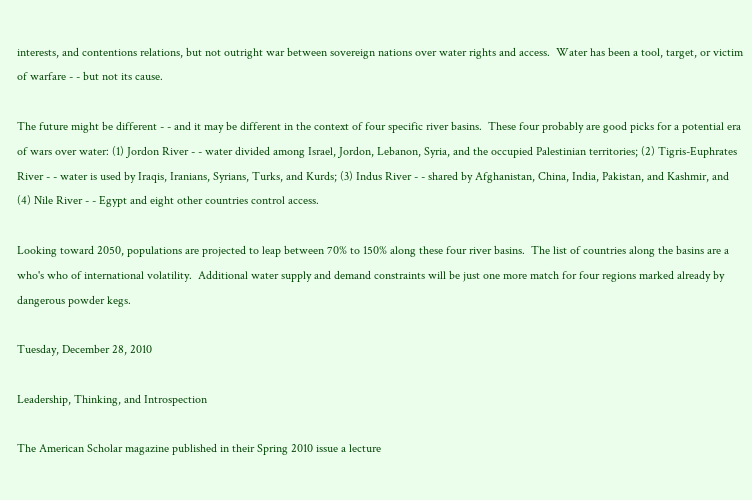interests, and contentions relations, but not outright war between sovereign nations over water rights and access.  Water has been a tool, target, or victim of warfare - - but not its cause.

The future might be different - - and it may be different in the context of four specific river basins.  These four probably are good picks for a potential era of wars over water: (1) Jordon River - - water divided among Israel, Jordon, Lebanon, Syria, and the occupied Palestinian territories; (2) Tigris-Euphrates River - - water is used by Iraqis, Iranians, Syrians, Turks, and Kurds; (3) Indus River - - shared by Afghanistan, China, India, Pakistan, and Kashmir, and (4) Nile River - - Egypt and eight other countries control access.

Looking toward 2050, populations are projected to leap between 70% to 150% along these four river basins.  The list of countries along the basins are a who's who of international volatility.  Additional water supply and demand constraints will be just one more match for four regions marked already by dangerous powder kegs.

Tuesday, December 28, 2010

Leadership, Thinking, and Introspection

The American Scholar magazine published in their Spring 2010 issue a lecture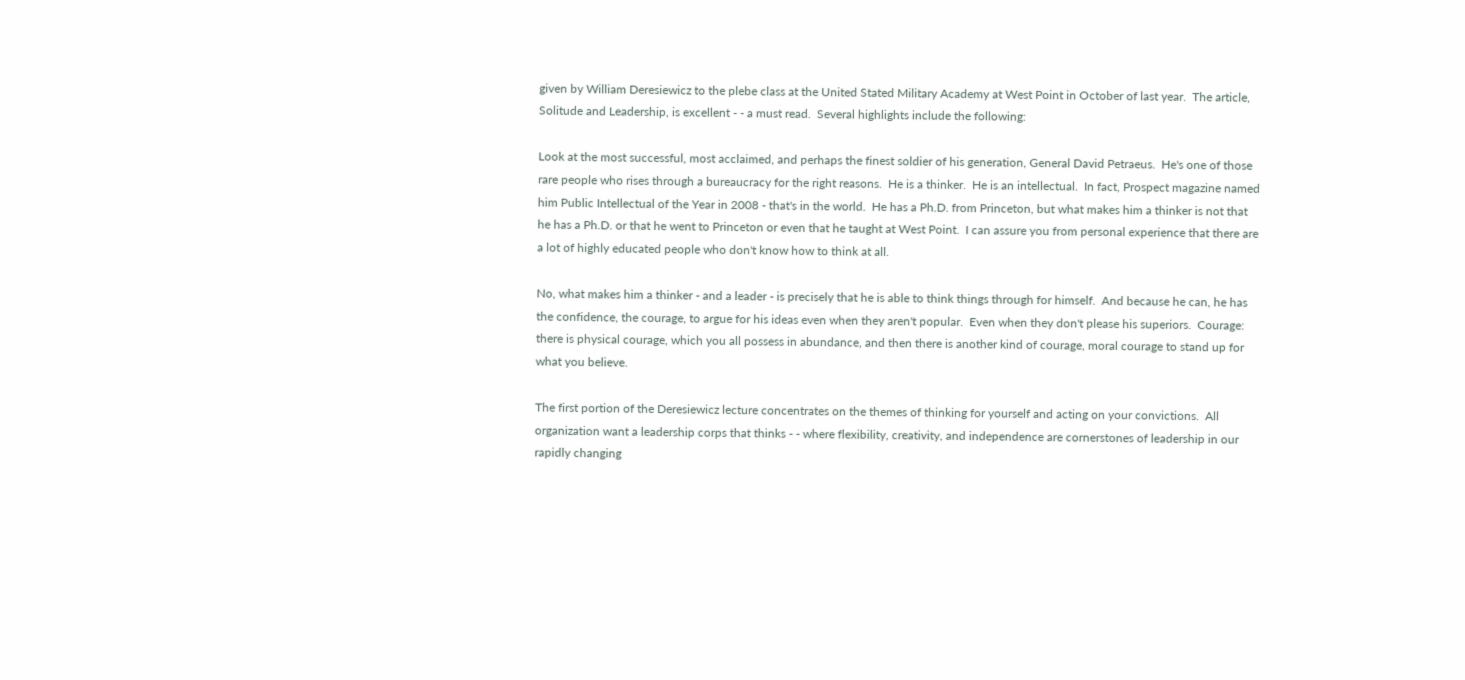given by William Deresiewicz to the plebe class at the United Stated Military Academy at West Point in October of last year.  The article, Solitude and Leadership, is excellent - - a must read.  Several highlights include the following:

Look at the most successful, most acclaimed, and perhaps the finest soldier of his generation, General David Petraeus.  He's one of those rare people who rises through a bureaucracy for the right reasons.  He is a thinker.  He is an intellectual.  In fact, Prospect magazine named him Public Intellectual of the Year in 2008 - that's in the world.  He has a Ph.D. from Princeton, but what makes him a thinker is not that he has a Ph.D. or that he went to Princeton or even that he taught at West Point.  I can assure you from personal experience that there are a lot of highly educated people who don't know how to think at all.

No, what makes him a thinker - and a leader - is precisely that he is able to think things through for himself.  And because he can, he has the confidence, the courage, to argue for his ideas even when they aren't popular.  Even when they don't please his superiors.  Courage: there is physical courage, which you all possess in abundance, and then there is another kind of courage, moral courage to stand up for what you believe.

The first portion of the Deresiewicz lecture concentrates on the themes of thinking for yourself and acting on your convictions.  All organization want a leadership corps that thinks - - where flexibility, creativity, and independence are cornerstones of leadership in our rapidly changing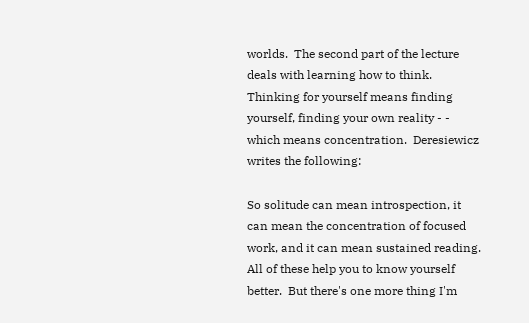worlds.  The second part of the lecture deals with learning how to think.  Thinking for yourself means finding yourself, finding your own reality - - which means concentration.  Deresiewicz writes the following:

So solitude can mean introspection, it can mean the concentration of focused work, and it can mean sustained reading.  All of these help you to know yourself better.  But there's one more thing I'm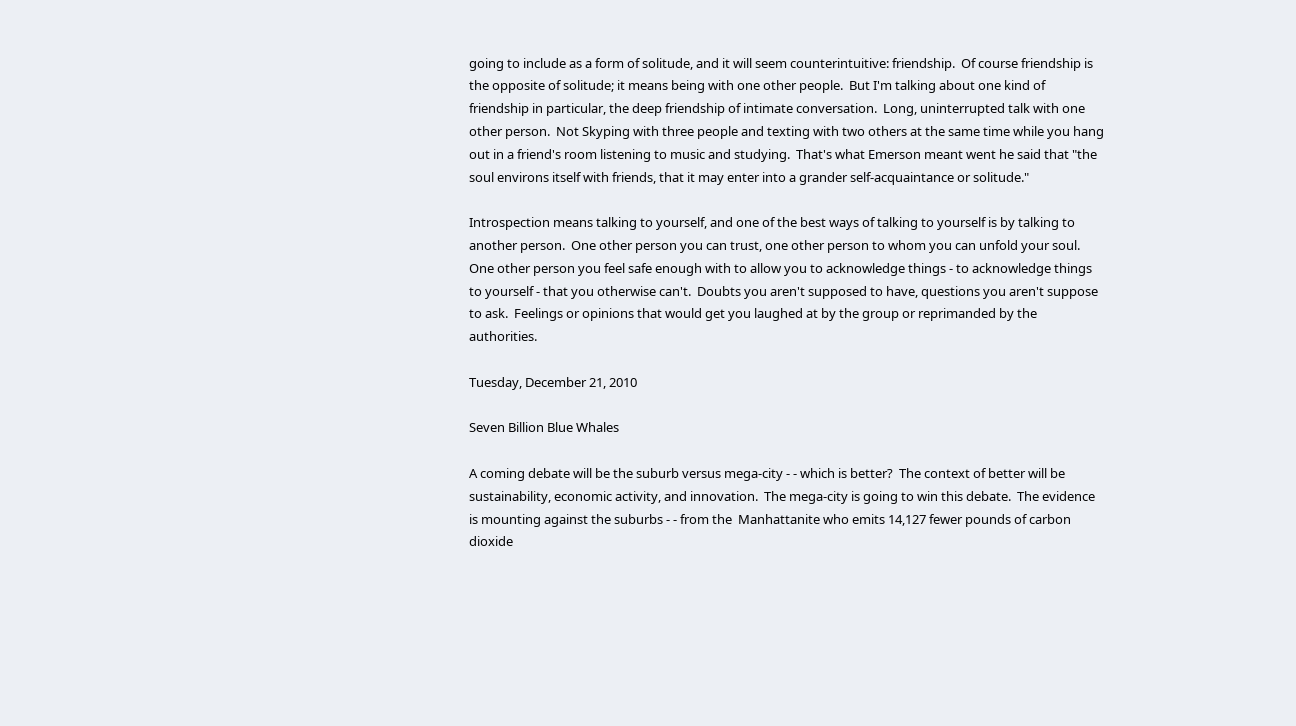going to include as a form of solitude, and it will seem counterintuitive: friendship.  Of course friendship is the opposite of solitude; it means being with one other people.  But I'm talking about one kind of friendship in particular, the deep friendship of intimate conversation.  Long, uninterrupted talk with one other person.  Not Skyping with three people and texting with two others at the same time while you hang out in a friend's room listening to music and studying.  That's what Emerson meant went he said that "the soul environs itself with friends, that it may enter into a grander self-acquaintance or solitude."

Introspection means talking to yourself, and one of the best ways of talking to yourself is by talking to another person.  One other person you can trust, one other person to whom you can unfold your soul.  One other person you feel safe enough with to allow you to acknowledge things - to acknowledge things to yourself - that you otherwise can't.  Doubts you aren't supposed to have, questions you aren't suppose to ask.  Feelings or opinions that would get you laughed at by the group or reprimanded by the authorities.

Tuesday, December 21, 2010

Seven Billion Blue Whales

A coming debate will be the suburb versus mega-city - - which is better?  The context of better will be sustainability, economic activity, and innovation.  The mega-city is going to win this debate.  The evidence is mounting against the suburbs - - from the  Manhattanite who emits 14,127 fewer pounds of carbon dioxide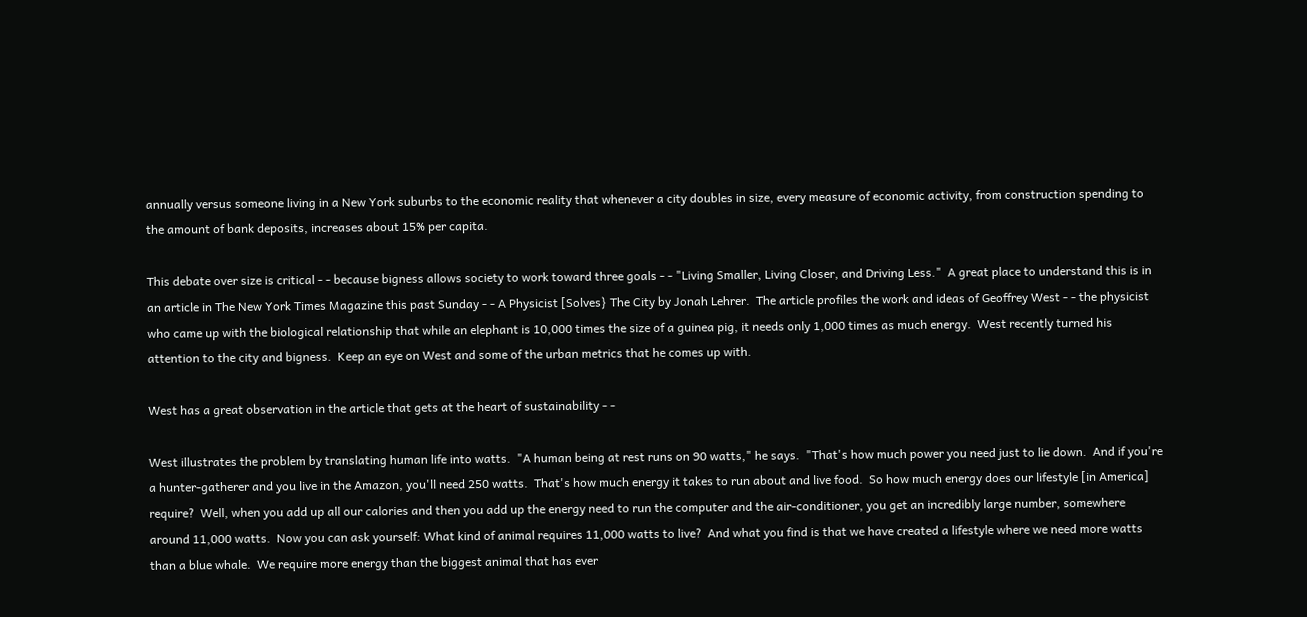annually versus someone living in a New York suburbs to the economic reality that whenever a city doubles in size, every measure of economic activity, from construction spending to the amount of bank deposits, increases about 15% per capita.

This debate over size is critical - - because bigness allows society to work toward three goals - - "Living Smaller, Living Closer, and Driving Less."  A great place to understand this is in an article in The New York Times Magazine this past Sunday - - A Physicist [Solves} The City by Jonah Lehrer.  The article profiles the work and ideas of Geoffrey West - - the physicist who came up with the biological relationship that while an elephant is 10,000 times the size of a guinea pig, it needs only 1,000 times as much energy.  West recently turned his attention to the city and bigness.  Keep an eye on West and some of the urban metrics that he comes up with.

West has a great observation in the article that gets at the heart of sustainability - -

West illustrates the problem by translating human life into watts.  "A human being at rest runs on 90 watts," he says.  "That's how much power you need just to lie down.  And if you're a hunter-gatherer and you live in the Amazon, you'll need 250 watts.  That's how much energy it takes to run about and live food.  So how much energy does our lifestyle [in America] require?  Well, when you add up all our calories and then you add up the energy need to run the computer and the air-conditioner, you get an incredibly large number, somewhere around 11,000 watts.  Now you can ask yourself: What kind of animal requires 11,000 watts to live?  And what you find is that we have created a lifestyle where we need more watts than a blue whale.  We require more energy than the biggest animal that has ever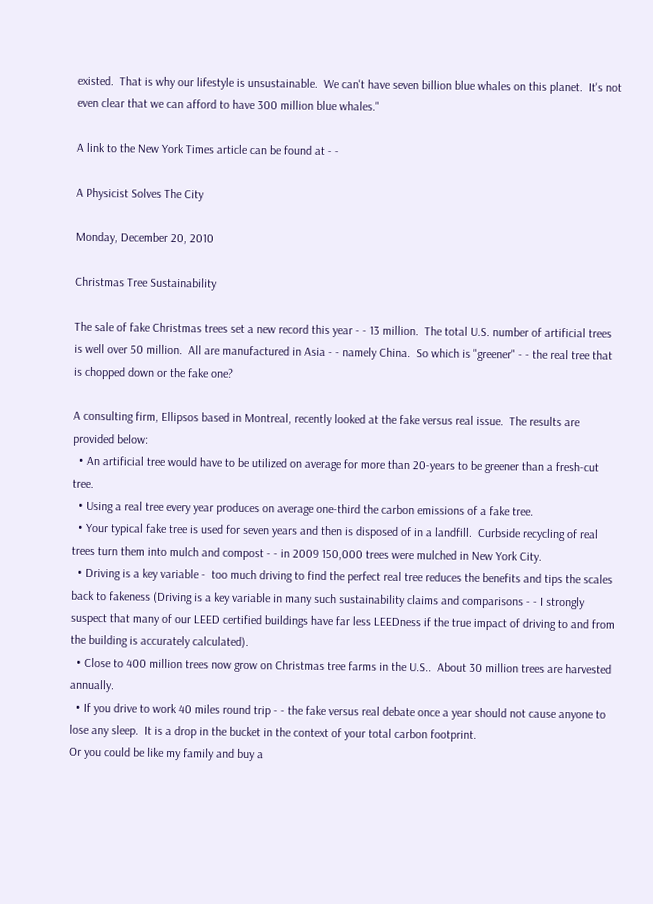existed.  That is why our lifestyle is unsustainable.  We can't have seven billion blue whales on this planet.  It's not even clear that we can afford to have 300 million blue whales."

A link to the New York Times article can be found at - -

A Physicist Solves The City

Monday, December 20, 2010

Christmas Tree Sustainability

The sale of fake Christmas trees set a new record this year - - 13 million.  The total U.S. number of artificial trees is well over 50 million.  All are manufactured in Asia - - namely China.  So which is "greener" - - the real tree that is chopped down or the fake one?

A consulting firm, Ellipsos based in Montreal, recently looked at the fake versus real issue.  The results are provided below:
  • An artificial tree would have to be utilized on average for more than 20-years to be greener than a fresh-cut tree.
  • Using a real tree every year produces on average one-third the carbon emissions of a fake tree.
  • Your typical fake tree is used for seven years and then is disposed of in a landfill.  Curbside recycling of real trees turn them into mulch and compost - - in 2009 150,000 trees were mulched in New York City.
  • Driving is a key variable -  too much driving to find the perfect real tree reduces the benefits and tips the scales back to fakeness (Driving is a key variable in many such sustainability claims and comparisons - - I strongly suspect that many of our LEED certified buildings have far less LEEDness if the true impact of driving to and from the building is accurately calculated).
  • Close to 400 million trees now grow on Christmas tree farms in the U.S..  About 30 million trees are harvested annually.
  • If you drive to work 40 miles round trip - - the fake versus real debate once a year should not cause anyone to lose any sleep.  It is a drop in the bucket in the context of your total carbon footprint.
Or you could be like my family and buy a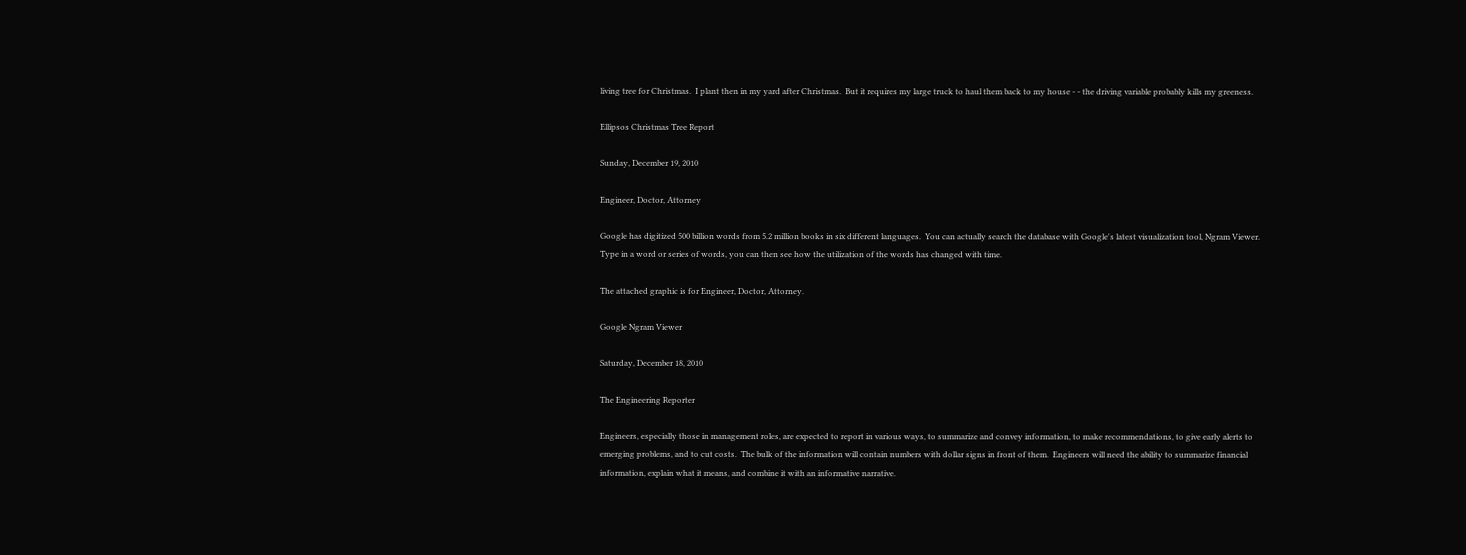living tree for Christmas.  I plant then in my yard after Christmas.  But it requires my large truck to haul them back to my house - - the driving variable probably kills my greeness.

Ellipsos Christmas Tree Report

Sunday, December 19, 2010

Engineer, Doctor, Attorney

Google has digitized 500 billion words from 5.2 million books in six different languages.  You can actually search the database with Google's latest visualization tool, Ngram Viewer.  Type in a word or series of words, you can then see how the utilization of the words has changed with time.

The attached graphic is for Engineer, Doctor, Attorney.

Google Ngram Viewer

Saturday, December 18, 2010

The Engineering Reporter

Engineers, especially those in management roles, are expected to report in various ways, to summarize and convey information, to make recommendations, to give early alerts to emerging problems, and to cut costs.  The bulk of the information will contain numbers with dollar signs in front of them.  Engineers will need the ability to summarize financial information, explain what it means, and combine it with an informative narrative.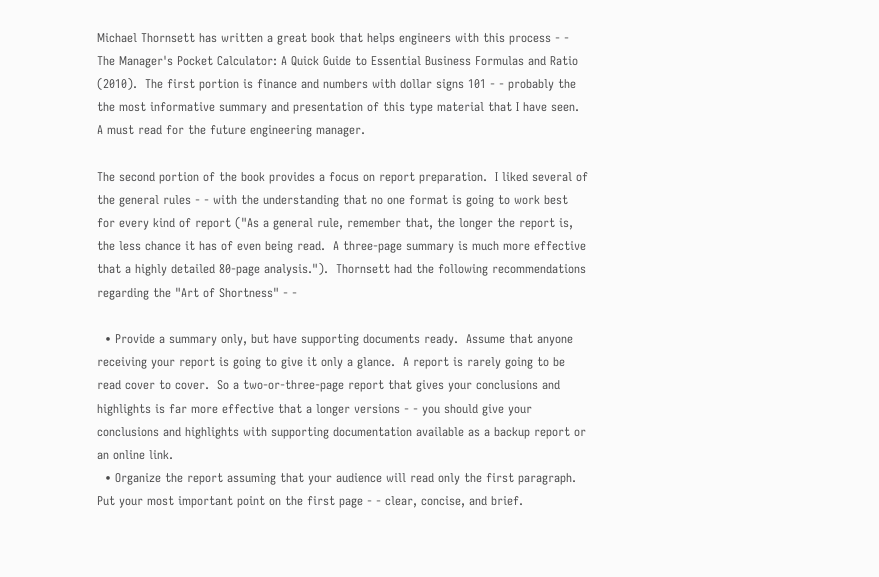Michael Thornsett has written a great book that helps engineers with this process - - The Manager's Pocket Calculator: A Quick Guide to Essential Business Formulas and Ratio (2010).  The first portion is finance and numbers with dollar signs 101 - - probably the the most informative summary and presentation of this type material that I have seen.  A must read for the future engineering manager.

The second portion of the book provides a focus on report preparation.  I liked several of the general rules - - with the understanding that no one format is going to work best for every kind of report ("As a general rule, remember that, the longer the report is, the less chance it has of even being read.  A three-page summary is much more effective that a highly detailed 80-page analysis.").  Thornsett had the following recommendations regarding the "Art of Shortness" - -

  • Provide a summary only, but have supporting documents ready.  Assume that anyone receiving your report is going to give it only a glance.  A report is rarely going to be read cover to cover.  So a two-or-three-page report that gives your conclusions and highlights is far more effective that a longer versions - - you should give your conclusions and highlights with supporting documentation available as a backup report or an online link.
  • Organize the report assuming that your audience will read only the first paragraph.  Put your most important point on the first page - - clear, concise, and brief.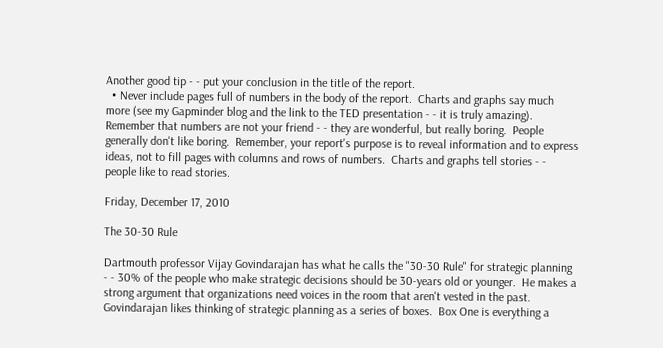Another good tip - - put your conclusion in the title of the report.
  • Never include pages full of numbers in the body of the report.  Charts and graphs say much more (see my Gapminder blog and the link to the TED presentation - - it is truly amazing).  Remember that numbers are not your friend - - they are wonderful, but really boring.  People generally don't like boring.  Remember, your report's purpose is to reveal information and to express ideas, not to fill pages with columns and rows of numbers.  Charts and graphs tell stories - - people like to read stories.

Friday, December 17, 2010

The 30-30 Rule

Dartmouth professor Vijay Govindarajan has what he calls the "30-30 Rule" for strategic planning - - 30% of the people who make strategic decisions should be 30-years old or younger.  He makes a strong argument that organizations need voices in the room that aren't vested in the past.  Govindarajan likes thinking of strategic planning as a series of boxes.  Box One is everything a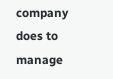company does to manage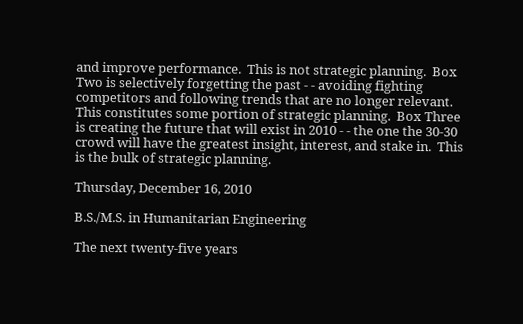and improve performance.  This is not strategic planning.  Box Two is selectively forgetting the past - - avoiding fighting competitors and following trends that are no longer relevant.  This constitutes some portion of strategic planning.  Box Three is creating the future that will exist in 2010 - - the one the 30-30 crowd will have the greatest insight, interest, and stake in.  This is the bulk of strategic planning.

Thursday, December 16, 2010

B.S./M.S. in Humanitarian Engineering

The next twenty-five years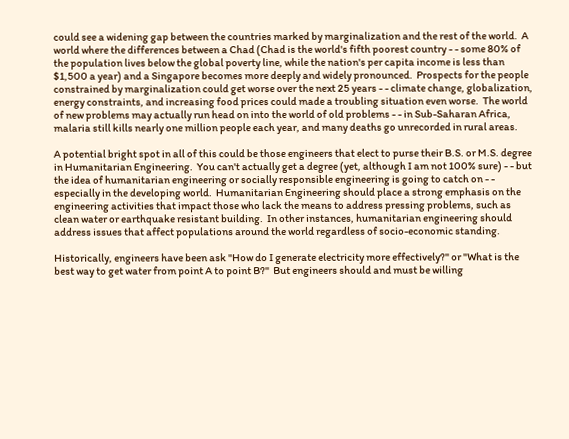could see a widening gap between the countries marked by marginalization and the rest of the world.  A world where the differences between a Chad (Chad is the world's fifth poorest country - - some 80% of the population lives below the global poverty line, while the nation's per capita income is less than $1,500 a year) and a Singapore becomes more deeply and widely pronounced.  Prospects for the people constrained by marginalization could get worse over the next 25 years - - climate change, globalization, energy constraints, and increasing food prices could made a troubling situation even worse.  The world of new problems may actually run head on into the world of old problems - - in Sub-Saharan Africa, malaria still kills nearly one million people each year, and many deaths go unrecorded in rural areas.

A potential bright spot in all of this could be those engineers that elect to purse their B.S. or M.S. degree in Humanitarian Engineering.  You can't actually get a degree (yet, although I am not 100% sure) - - but the idea of humanitarian engineering or socially responsible engineering is going to catch on - - especially in the developing world.  Humanitarian Engineering should place a strong emphasis on the engineering activities that impact those who lack the means to address pressing problems, such as clean water or earthquake resistant building.  In other instances, humanitarian engineering should address issues that affect populations around the world regardless of socio-economic standing.

Historically, engineers have been ask "How do I generate electricity more effectively?" or "What is the best way to get water from point A to point B?"  But engineers should and must be willing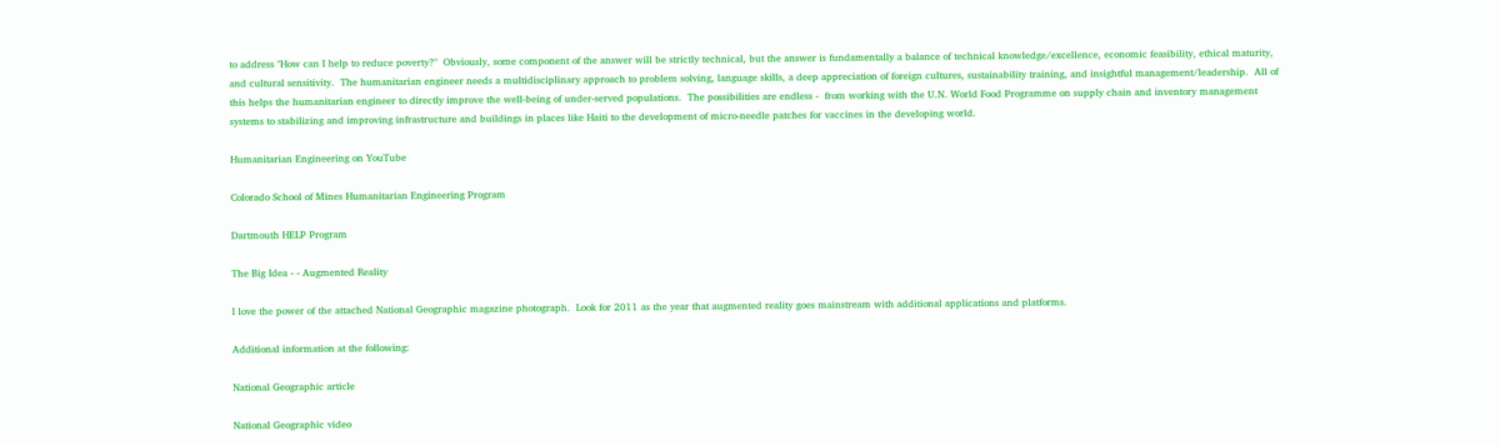to address "How can I help to reduce poverty?"  Obviously, some component of the answer will be strictly technical, but the answer is fundamentally a balance of technical knowledge/excellence, economic feasibility, ethical maturity, and cultural sensitivity.  The humanitarian engineer needs a multidisciplinary approach to problem solving, language skills, a deep appreciation of foreign cultures, sustainability training, and insightful management/leadership.  All of this helps the humanitarian engineer to directly improve the well-being of under-served populations.  The possibilities are endless -  from working with the U.N. World Food Programme on supply chain and inventory management systems to stabilizing and improving infrastructure and buildings in places like Haiti to the development of micro-needle patches for vaccines in the developing world.

Humanitarian Engineering on YouTube

Colorado School of Mines Humanitarian Engineering Program

Dartmouth HELP Program

The Big Idea - - Augmented Reality

I love the power of the attached National Geographic magazine photograph.  Look for 2011 as the year that augmented reality goes mainstream with additional applications and platforms.

Additional information at the following:

National Geographic article

National Geographic video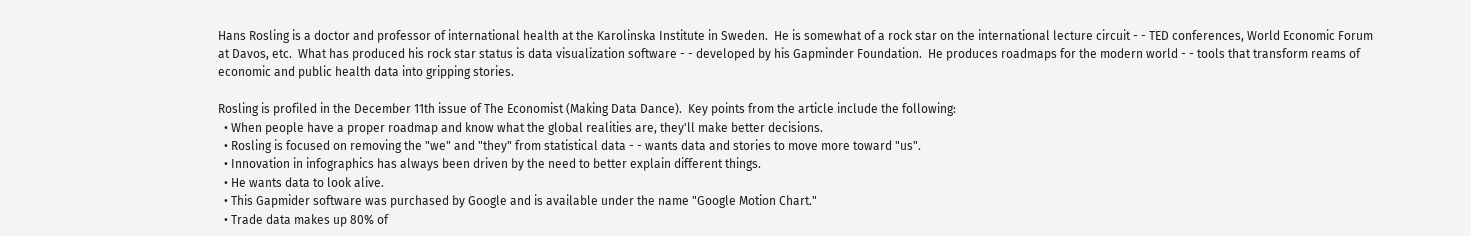Hans Rosling is a doctor and professor of international health at the Karolinska Institute in Sweden.  He is somewhat of a rock star on the international lecture circuit - - TED conferences, World Economic Forum at Davos, etc.  What has produced his rock star status is data visualization software - - developed by his Gapminder Foundation.  He produces roadmaps for the modern world - - tools that transform reams of economic and public health data into gripping stories.

Rosling is profiled in the December 11th issue of The Economist (Making Data Dance).  Key points from the article include the following:
  • When people have a proper roadmap and know what the global realities are, they'll make better decisions.
  • Rosling is focused on removing the "we" and "they" from statistical data - - wants data and stories to move more toward "us".
  • Innovation in infographics has always been driven by the need to better explain different things.
  • He wants data to look alive.
  • This Gapmider software was purchased by Google and is available under the name "Google Motion Chart."
  • Trade data makes up 80% of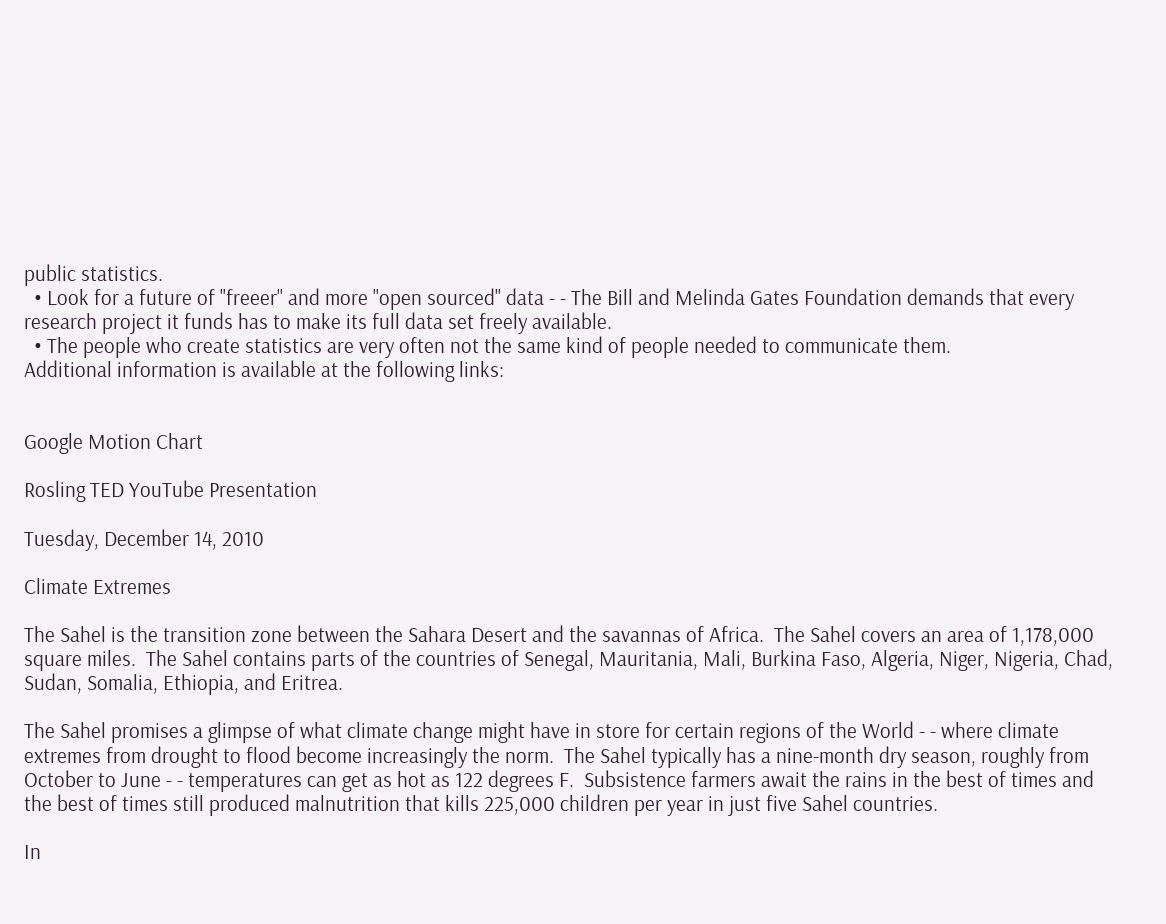public statistics.
  • Look for a future of "freeer" and more "open sourced" data - - The Bill and Melinda Gates Foundation demands that every research project it funds has to make its full data set freely available.
  • The people who create statistics are very often not the same kind of people needed to communicate them.
Additional information is available at the following links:


Google Motion Chart

Rosling TED YouTube Presentation

Tuesday, December 14, 2010

Climate Extremes

The Sahel is the transition zone between the Sahara Desert and the savannas of Africa.  The Sahel covers an area of 1,178,000 square miles.  The Sahel contains parts of the countries of Senegal, Mauritania, Mali, Burkina Faso, Algeria, Niger, Nigeria, Chad, Sudan, Somalia, Ethiopia, and Eritrea.

The Sahel promises a glimpse of what climate change might have in store for certain regions of the World - - where climate extremes from drought to flood become increasingly the norm.  The Sahel typically has a nine-month dry season, roughly from October to June - - temperatures can get as hot as 122 degrees F.  Subsistence farmers await the rains in the best of times and the best of times still produced malnutrition that kills 225,000 children per year in just five Sahel countries.

In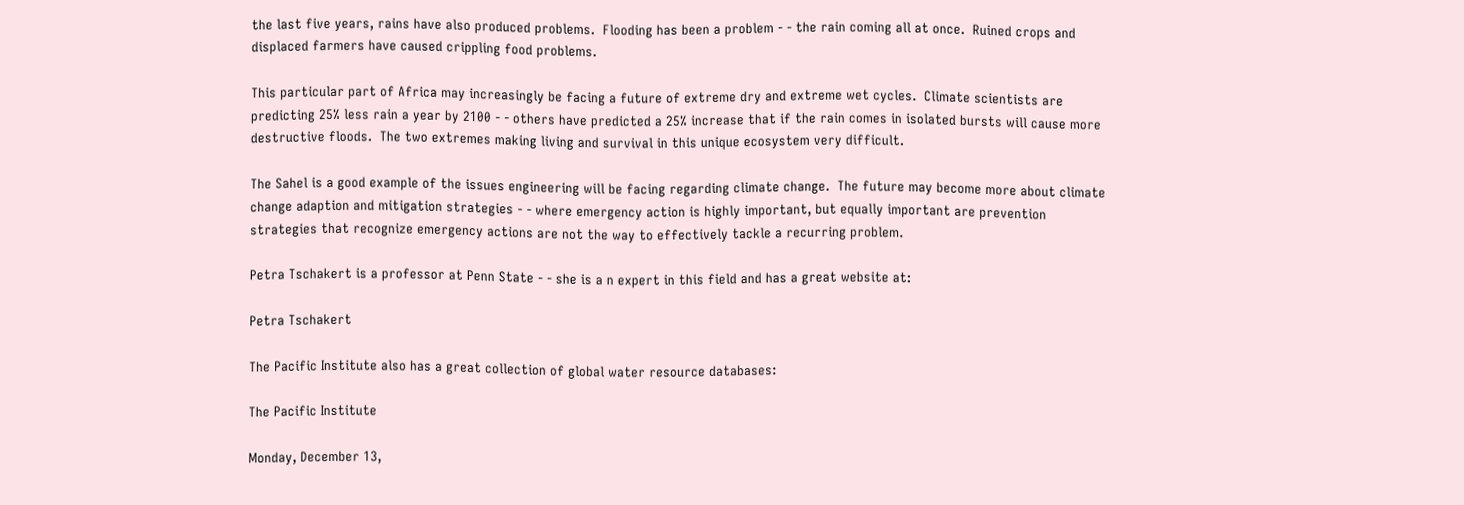the last five years, rains have also produced problems.  Flooding has been a problem - - the rain coming all at once.  Ruined crops and displaced farmers have caused crippling food problems.

This particular part of Africa may increasingly be facing a future of extreme dry and extreme wet cycles.  Climate scientists are predicting 25% less rain a year by 2100 - - others have predicted a 25% increase that if the rain comes in isolated bursts will cause more destructive floods.  The two extremes making living and survival in this unique ecosystem very difficult.

The Sahel is a good example of the issues engineering will be facing regarding climate change.  The future may become more about climate change adaption and mitigation strategies - - where emergency action is highly important, but equally important are prevention strategies that recognize emergency actions are not the way to effectively tackle a recurring problem.

Petra Tschakert is a professor at Penn State - - she is a n expert in this field and has a great website at:

Petra Tschakert

The Pacific Institute also has a great collection of global water resource databases:

The Pacific Institute

Monday, December 13,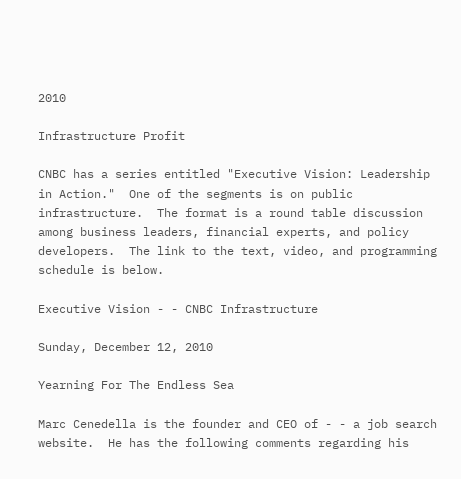2010

Infrastructure Profit

CNBC has a series entitled "Executive Vision: Leadership in Action."  One of the segments is on public infrastructure.  The format is a round table discussion among business leaders, financial experts, and policy developers.  The link to the text, video, and programming schedule is below.

Executive Vision - - CNBC Infrastructure

Sunday, December 12, 2010

Yearning For The Endless Sea

Marc Cenedella is the founder and CEO of - - a job search website.  He has the following comments regarding his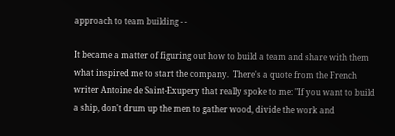approach to team building - -

It became a matter of figuring out how to build a team and share with them what inspired me to start the company.  There's a quote from the French writer Antoine de Saint-Exupery that really spoke to me: "If you want to build a ship, don't drum up the men to gather wood, divide the work and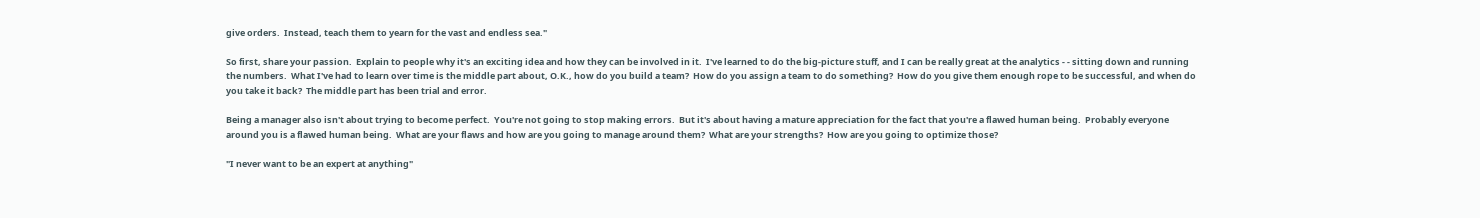give orders.  Instead, teach them to yearn for the vast and endless sea."

So first, share your passion.  Explain to people why it's an exciting idea and how they can be involved in it.  I've learned to do the big-picture stuff, and I can be really great at the analytics - - sitting down and running the numbers.  What I've had to learn over time is the middle part about, O.K., how do you build a team?  How do you assign a team to do something?  How do you give them enough rope to be successful, and when do you take it back?  The middle part has been trial and error.

Being a manager also isn't about trying to become perfect.  You're not going to stop making errors.  But it's about having a mature appreciation for the fact that you're a flawed human being.  Probably everyone around you is a flawed human being.  What are your flaws and how are you going to manage around them?  What are your strengths?  How are you going to optimize those?

"I never want to be an expert at anything"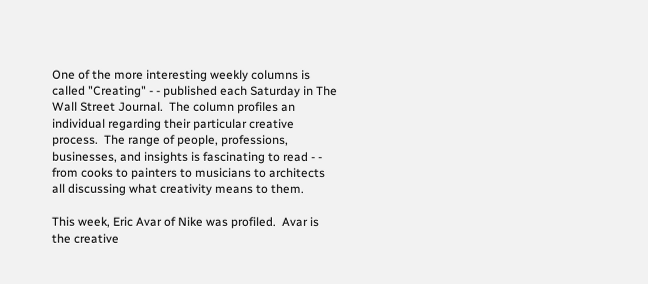One of the more interesting weekly columns is called "Creating" - - published each Saturday in The Wall Street Journal.  The column profiles an individual regarding their particular creative process.  The range of people, professions, businesses, and insights is fascinating to read - - from cooks to painters to musicians to architects all discussing what creativity means to them.

This week, Eric Avar of Nike was profiled.  Avar is the creative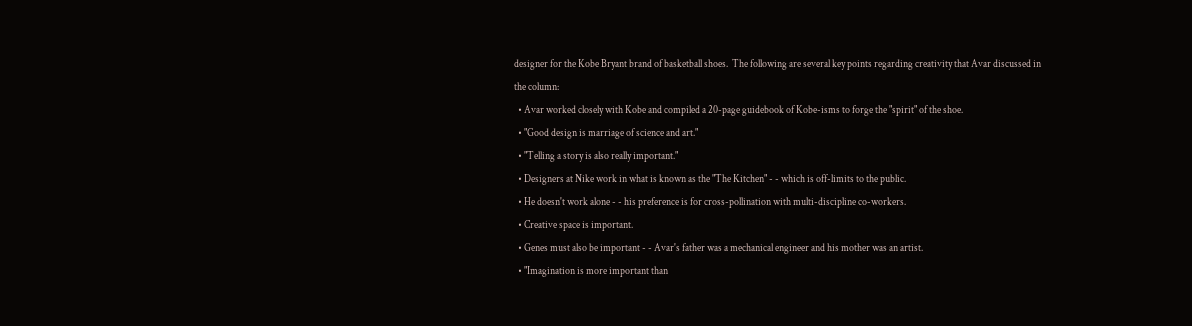designer for the Kobe Bryant brand of basketball shoes.  The following are several key points regarding creativity that Avar discussed in the column:
  • Avar worked closely with Kobe and compiled a 20-page guidebook of Kobe-isms to forge the "spirit" of the shoe.
  • "Good design is marriage of science and art."
  • "Telling a story is also really important."
  • Designers at Nike work in what is known as the "The Kitchen" - - which is off-limits to the public.
  • He doesn't work alone - - his preference is for cross-pollination with multi-discipline co-workers.
  • Creative space is important.
  • Genes must also be important - - Avar's father was a mechanical engineer and his mother was an artist.
  • "Imagination is more important than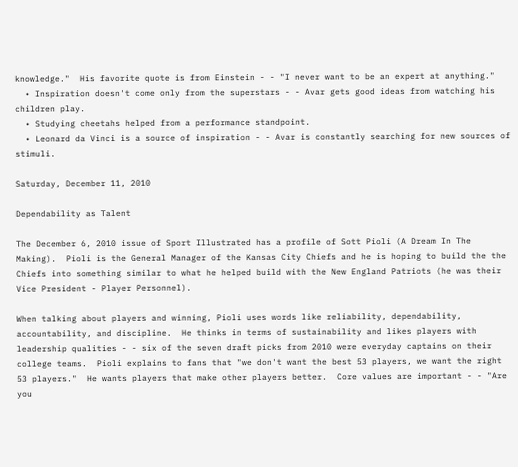knowledge."  His favorite quote is from Einstein - - "I never want to be an expert at anything."
  • Inspiration doesn't come only from the superstars - - Avar gets good ideas from watching his children play.
  • Studying cheetahs helped from a performance standpoint.
  • Leonard da Vinci is a source of inspiration - - Avar is constantly searching for new sources of stimuli.

Saturday, December 11, 2010

Dependability as Talent

The December 6, 2010 issue of Sport Illustrated has a profile of Sott Pioli (A Dream In The Making).  Pioli is the General Manager of the Kansas City Chiefs and he is hoping to build the the Chiefs into something similar to what he helped build with the New England Patriots (he was their Vice President - Player Personnel).

When talking about players and winning, Pioli uses words like reliability, dependability, accountability, and discipline.  He thinks in terms of sustainability and likes players with leadership qualities - - six of the seven draft picks from 2010 were everyday captains on their college teams.  Pioli explains to fans that "we don't want the best 53 players, we want the right 53 players."  He wants players that make other players better.  Core values are important - - "Are you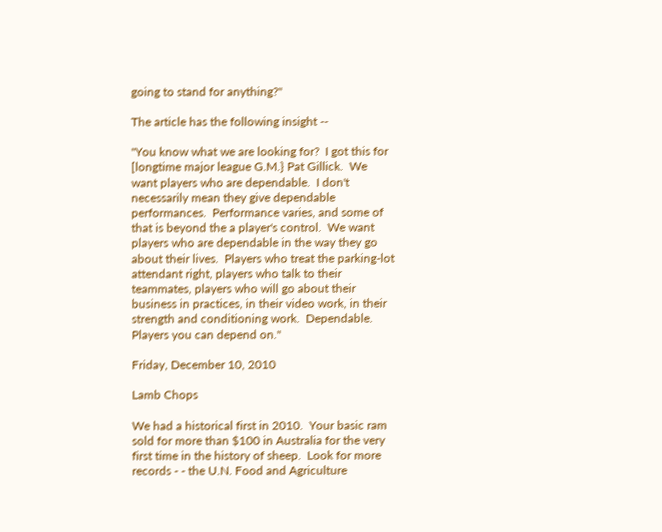going to stand for anything?"

The article has the following insight --

"You know what we are looking for?  I got this for [longtime major league G.M.} Pat Gillick.  We want players who are dependable.  I don't necessarily mean they give dependable performances.  Performance varies, and some of that is beyond the a player's control.  We want players who are dependable in the way they go about their lives.  Players who treat the parking-lot attendant right, players who talk to their teammates, players who will go about their business in practices, in their video work, in their strength and conditioning work.  Dependable.  Players you can depend on."

Friday, December 10, 2010

Lamb Chops

We had a historical first in 2010.  Your basic ram sold for more than $100 in Australia for the very first time in the history of sheep.  Look for more records - - the U.N. Food and Agriculture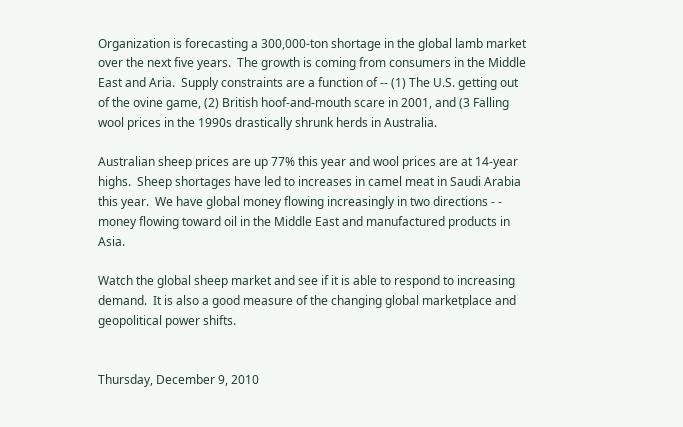Organization is forecasting a 300,000-ton shortage in the global lamb market over the next five years.  The growth is coming from consumers in the Middle East and Aria.  Supply constraints are a function of -- (1) The U.S. getting out of the ovine game, (2) British hoof-and-mouth scare in 2001, and (3 Falling wool prices in the 1990s drastically shrunk herds in Australia.

Australian sheep prices are up 77% this year and wool prices are at 14-year highs.  Sheep shortages have led to increases in camel meat in Saudi Arabia this year.  We have global money flowing increasingly in two directions - - money flowing toward oil in the Middle East and manufactured products in Asia.

Watch the global sheep market and see if it is able to respond to increasing demand.  It is also a good measure of the changing global marketplace and geopolitical power shifts.


Thursday, December 9, 2010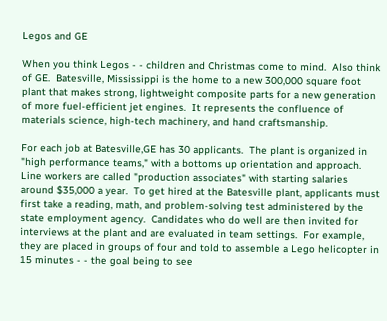Legos and GE

When you think Legos - - children and Christmas come to mind.  Also think of GE.  Batesville, Mississippi is the home to a new 300,000 square foot plant that makes strong, lightweight composite parts for a new generation of more fuel-efficient jet engines.  It represents the confluence of materials science, high-tech machinery, and hand craftsmanship.

For each job at Batesville,GE has 30 applicants.  The plant is organized in "high performance teams," with a bottoms up orientation and approach.  Line workers are called "production associates" with starting salaries around $35,000 a year.  To get hired at the Batesville plant, applicants must first take a reading, math, and problem-solving test administered by the state employment agency.  Candidates who do well are then invited for interviews at the plant and are evaluated in team settings.  For example, they are placed in groups of four and told to assemble a Lego helicopter in 15 minutes - - the goal being to see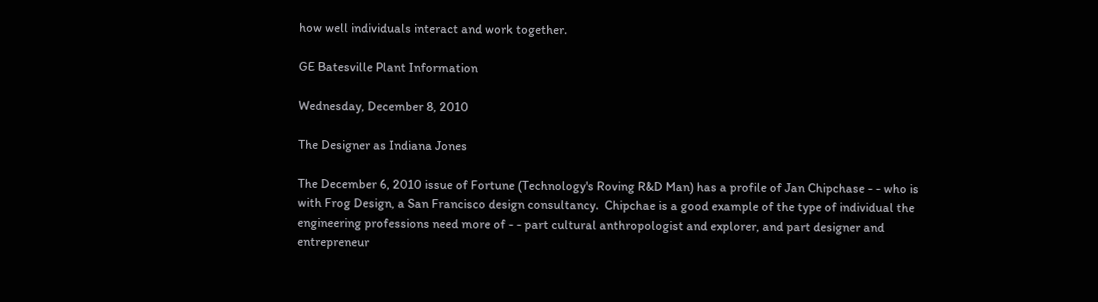how well individuals interact and work together.

GE Batesville Plant Information

Wednesday, December 8, 2010

The Designer as Indiana Jones

The December 6, 2010 issue of Fortune (Technology's Roving R&D Man) has a profile of Jan Chipchase - - who is with Frog Design, a San Francisco design consultancy.  Chipchae is a good example of the type of individual the engineering professions need more of - - part cultural anthropologist and explorer, and part designer and entrepreneur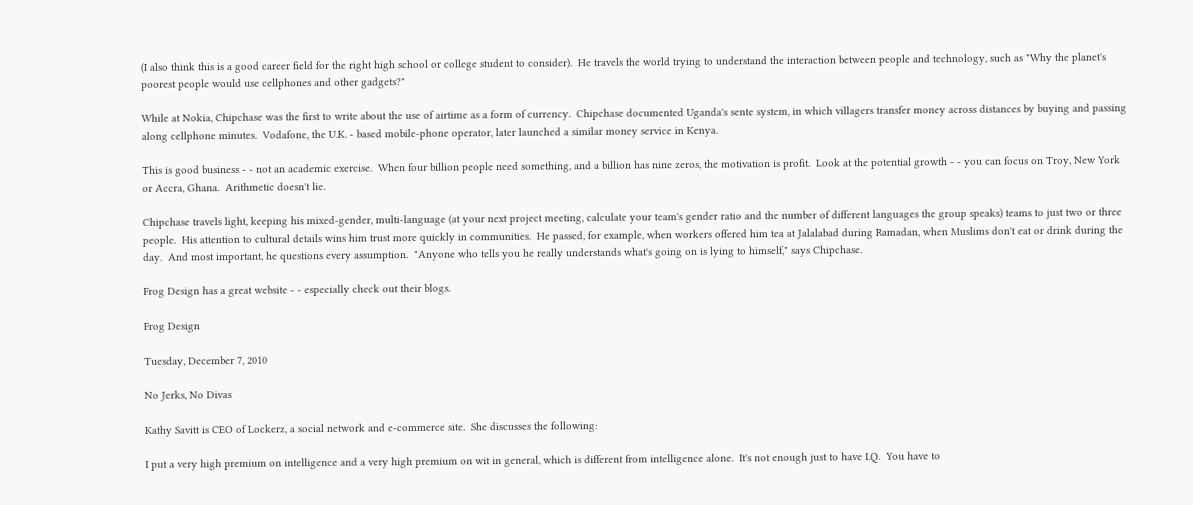(I also think this is a good career field for the right high school or college student to consider).  He travels the world trying to understand the interaction between people and technology, such as "Why the planet's poorest people would use cellphones and other gadgets?"

While at Nokia, Chipchase was the first to write about the use of airtime as a form of currency.  Chipchase documented Uganda's sente system, in which villagers transfer money across distances by buying and passing along cellphone minutes.  Vodafone, the U.K. - based mobile-phone operator, later launched a similar money service in Kenya.

This is good business - - not an academic exercise.  When four billion people need something, and a billion has nine zeros, the motivation is profit.  Look at the potential growth - - you can focus on Troy, New York or Accra, Ghana.  Arithmetic doesn't lie.

Chipchase travels light, keeping his mixed-gender, multi-language (at your next project meeting, calculate your team's gender ratio and the number of different languages the group speaks) teams to just two or three people.  His attention to cultural details wins him trust more quickly in communities.  He passed, for example, when workers offered him tea at Jalalabad during Ramadan, when Muslims don't eat or drink during the day.  And most important, he questions every assumption.  "Anyone who tells you he really understands what's going on is lying to himself," says Chipchase.

Frog Design has a great website - - especially check out their blogs.

Frog Design

Tuesday, December 7, 2010

No Jerks, No Divas

Kathy Savitt is CEO of Lockerz, a social network and e-commerce site.  She discusses the following:

I put a very high premium on intelligence and a very high premium on wit in general, which is different from intelligence alone.  It's not enough just to have I.Q.  You have to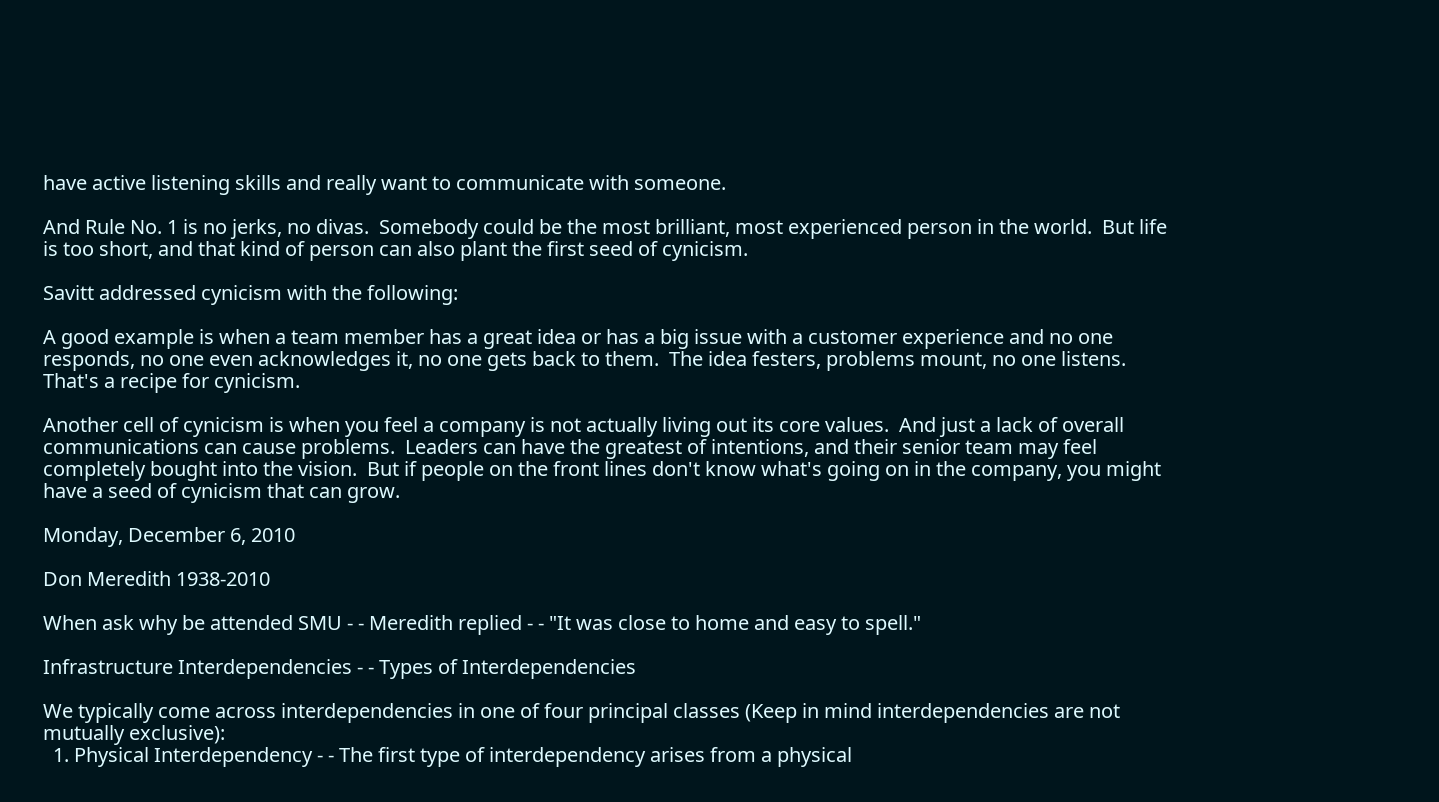have active listening skills and really want to communicate with someone.

And Rule No. 1 is no jerks, no divas.  Somebody could be the most brilliant, most experienced person in the world.  But life is too short, and that kind of person can also plant the first seed of cynicism.

Savitt addressed cynicism with the following:

A good example is when a team member has a great idea or has a big issue with a customer experience and no one responds, no one even acknowledges it, no one gets back to them.  The idea festers, problems mount, no one listens.  That's a recipe for cynicism.

Another cell of cynicism is when you feel a company is not actually living out its core values.  And just a lack of overall communications can cause problems.  Leaders can have the greatest of intentions, and their senior team may feel completely bought into the vision.  But if people on the front lines don't know what's going on in the company, you might have a seed of cynicism that can grow.

Monday, December 6, 2010

Don Meredith 1938-2010

When ask why be attended SMU - - Meredith replied - - "It was close to home and easy to spell."

Infrastructure Interdependencies - - Types of Interdependencies

We typically come across interdependencies in one of four principal classes (Keep in mind interdependencies are not mutually exclusive):
  1. Physical Interdependency - - The first type of interdependency arises from a physical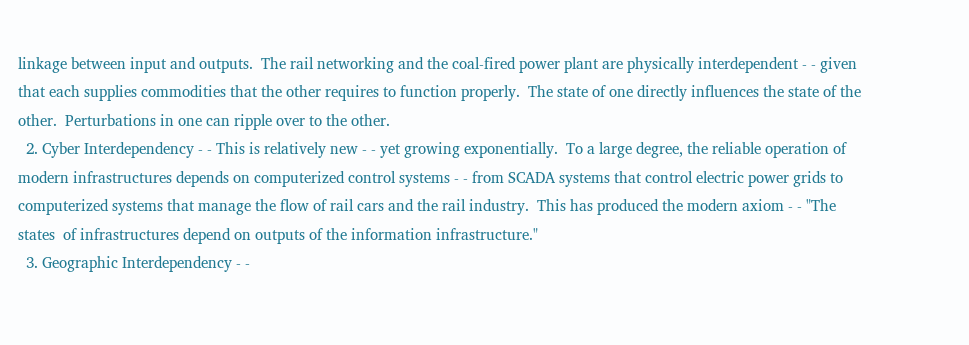linkage between input and outputs.  The rail networking and the coal-fired power plant are physically interdependent - - given that each supplies commodities that the other requires to function properly.  The state of one directly influences the state of the other.  Perturbations in one can ripple over to the other.
  2. Cyber Interdependency - - This is relatively new - - yet growing exponentially.  To a large degree, the reliable operation of modern infrastructures depends on computerized control systems - - from SCADA systems that control electric power grids to computerized systems that manage the flow of rail cars and the rail industry.  This has produced the modern axiom - - "The states  of infrastructures depend on outputs of the information infrastructure."
  3. Geographic Interdependency - -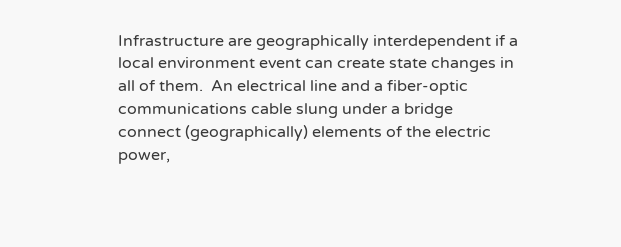Infrastructure are geographically interdependent if a local environment event can create state changes in all of them.  An electrical line and a fiber-optic communications cable slung under a bridge connect (geographically) elements of the electric power,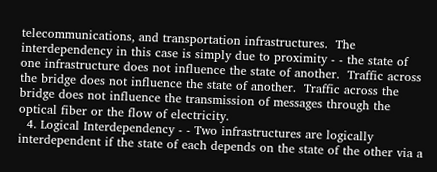telecommunications, and transportation infrastructures.  The interdependency in this case is simply due to proximity - - the state of one infrastructure does not influence the state of another.  Traffic across the bridge does not influence the state of another.  Traffic across the bridge does not influence the transmission of messages through the optical fiber or the flow of electricity.
  4. Logical Interdependency - - Two infrastructures are logically interdependent if the state of each depends on the state of the other via a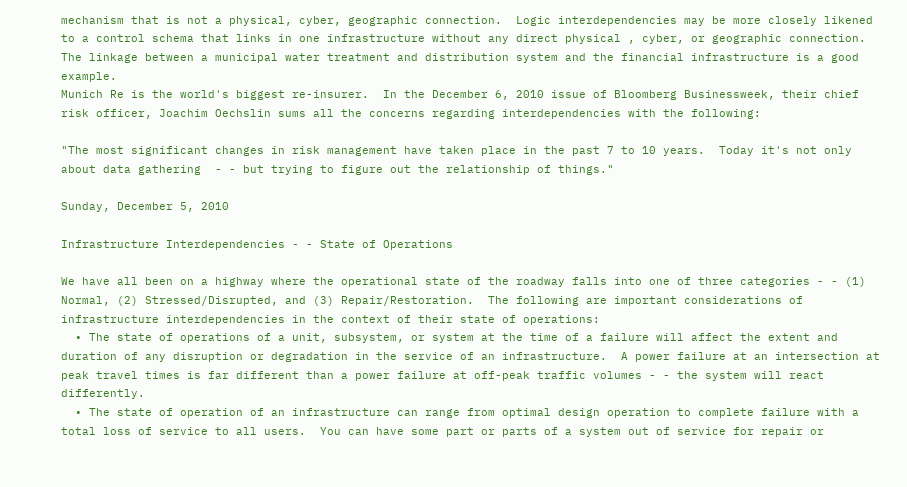mechanism that is not a physical, cyber, geographic connection.  Logic interdependencies may be more closely likened to a control schema that links in one infrastructure without any direct physical , cyber, or geographic connection.  The linkage between a municipal water treatment and distribution system and the financial infrastructure is a good example.
Munich Re is the world's biggest re-insurer.  In the December 6, 2010 issue of Bloomberg Businessweek, their chief risk officer, Joachim Oechslin sums all the concerns regarding interdependencies with the following:

"The most significant changes in risk management have taken place in the past 7 to 10 years.  Today it's not only about data gathering  - - but trying to figure out the relationship of things."

Sunday, December 5, 2010

Infrastructure Interdependencies - - State of Operations

We have all been on a highway where the operational state of the roadway falls into one of three categories - - (1) Normal, (2) Stressed/Disrupted, and (3) Repair/Restoration.  The following are important considerations of infrastructure interdependencies in the context of their state of operations:
  • The state of operations of a unit, subsystem, or system at the time of a failure will affect the extent and duration of any disruption or degradation in the service of an infrastructure.  A power failure at an intersection at peak travel times is far different than a power failure at off-peak traffic volumes - - the system will react differently.
  • The state of operation of an infrastructure can range from optimal design operation to complete failure with a total loss of service to all users.  You can have some part or parts of a system out of service for repair or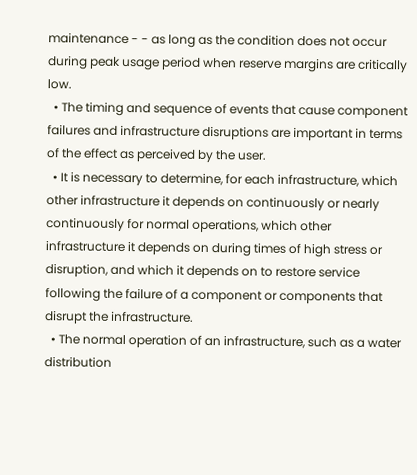maintenance - - as long as the condition does not occur during peak usage period when reserve margins are critically low.
  • The timing and sequence of events that cause component failures and infrastructure disruptions are important in terms of the effect as perceived by the user.
  • It is necessary to determine, for each infrastructure, which other infrastructure it depends on continuously or nearly continuously for normal operations, which other infrastructure it depends on during times of high stress or disruption, and which it depends on to restore service following the failure of a component or components that disrupt the infrastructure.
  • The normal operation of an infrastructure, such as a water distribution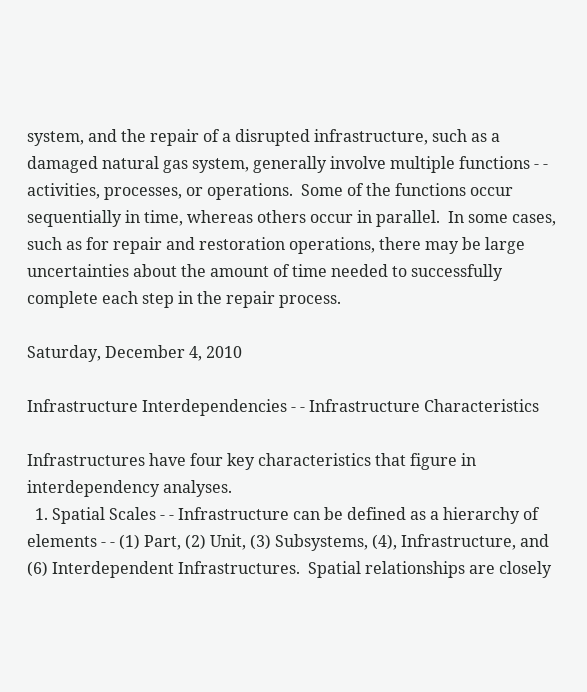system, and the repair of a disrupted infrastructure, such as a damaged natural gas system, generally involve multiple functions - - activities, processes, or operations.  Some of the functions occur sequentially in time, whereas others occur in parallel.  In some cases, such as for repair and restoration operations, there may be large uncertainties about the amount of time needed to successfully complete each step in the repair process.

Saturday, December 4, 2010

Infrastructure Interdependencies - - Infrastructure Characteristics

Infrastructures have four key characteristics that figure in interdependency analyses.
  1. Spatial Scales - - Infrastructure can be defined as a hierarchy of elements - - (1) Part, (2) Unit, (3) Subsystems, (4), Infrastructure, and (6) Interdependent Infrastructures.  Spatial relationships are closely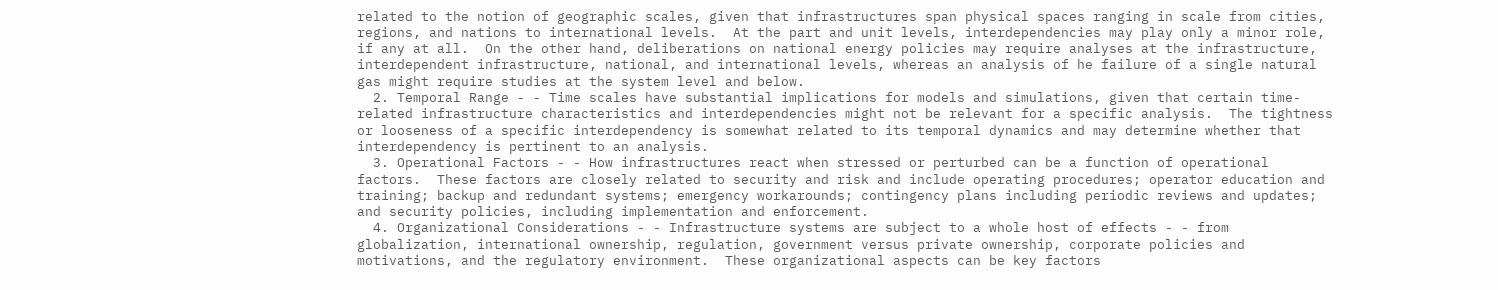related to the notion of geographic scales, given that infrastructures span physical spaces ranging in scale from cities, regions, and nations to international levels.  At the part and unit levels, interdependencies may play only a minor role, if any at all.  On the other hand, deliberations on national energy policies may require analyses at the infrastructure, interdependent infrastructure, national, and international levels, whereas an analysis of he failure of a single natural gas might require studies at the system level and below.
  2. Temporal Range - - Time scales have substantial implications for models and simulations, given that certain time-related infrastructure characteristics and interdependencies might not be relevant for a specific analysis.  The tightness or looseness of a specific interdependency is somewhat related to its temporal dynamics and may determine whether that interdependency is pertinent to an analysis.
  3. Operational Factors - - How infrastructures react when stressed or perturbed can be a function of operational factors.  These factors are closely related to security and risk and include operating procedures; operator education and training; backup and redundant systems; emergency workarounds; contingency plans including periodic reviews and updates; and security policies, including implementation and enforcement.
  4. Organizational Considerations - - Infrastructure systems are subject to a whole host of effects - - from globalization, international ownership, regulation, government versus private ownership, corporate policies and motivations, and the regulatory environment.  These organizational aspects can be key factors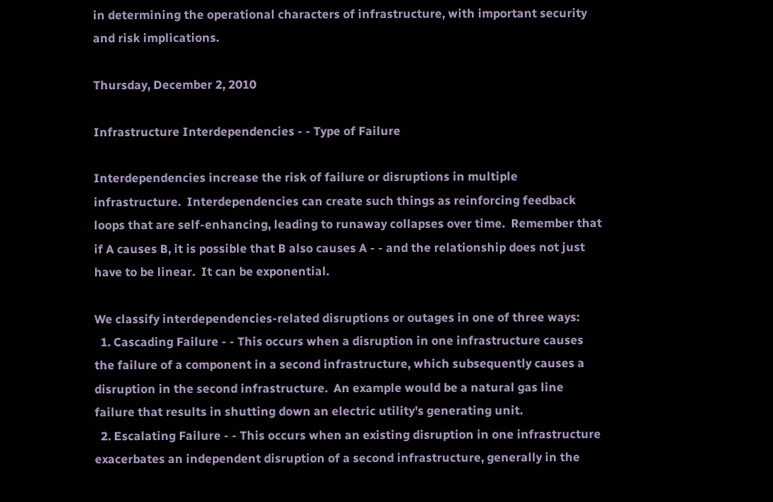in determining the operational characters of infrastructure, with important security and risk implications.

Thursday, December 2, 2010

Infrastructure Interdependencies - - Type of Failure

Interdependencies increase the risk of failure or disruptions in multiple infrastructure.  Interdependencies can create such things as reinforcing feedback loops that are self-enhancing, leading to runaway collapses over time.  Remember that if A causes B, it is possible that B also causes A - - and the relationship does not just have to be linear.  It can be exponential.

We classify interdependencies-related disruptions or outages in one of three ways:
  1. Cascading Failure - - This occurs when a disruption in one infrastructure causes the failure of a component in a second infrastructure, which subsequently causes a disruption in the second infrastructure.  An example would be a natural gas line failure that results in shutting down an electric utility's generating unit.
  2. Escalating Failure - - This occurs when an existing disruption in one infrastructure exacerbates an independent disruption of a second infrastructure, generally in the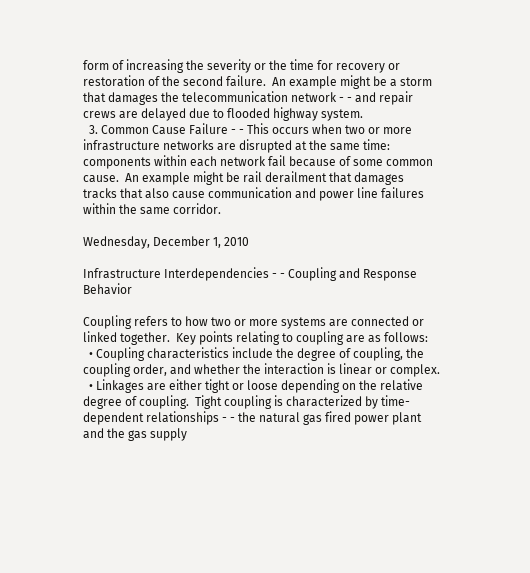form of increasing the severity or the time for recovery or restoration of the second failure.  An example might be a storm that damages the telecommunication network - - and repair crews are delayed due to flooded highway system.
  3. Common Cause Failure - - This occurs when two or more infrastructure networks are disrupted at the same time: components within each network fail because of some common cause.  An example might be rail derailment that damages tracks that also cause communication and power line failures within the same corridor.

Wednesday, December 1, 2010

Infrastructure Interdependencies - - Coupling and Response Behavior

Coupling refers to how two or more systems are connected or linked together.  Key points relating to coupling are as follows:
  • Coupling characteristics include the degree of coupling, the coupling order, and whether the interaction is linear or complex.
  • Linkages are either tight or loose depending on the relative degree of coupling.  Tight coupling is characterized by time-dependent relationships - - the natural gas fired power plant and the gas supply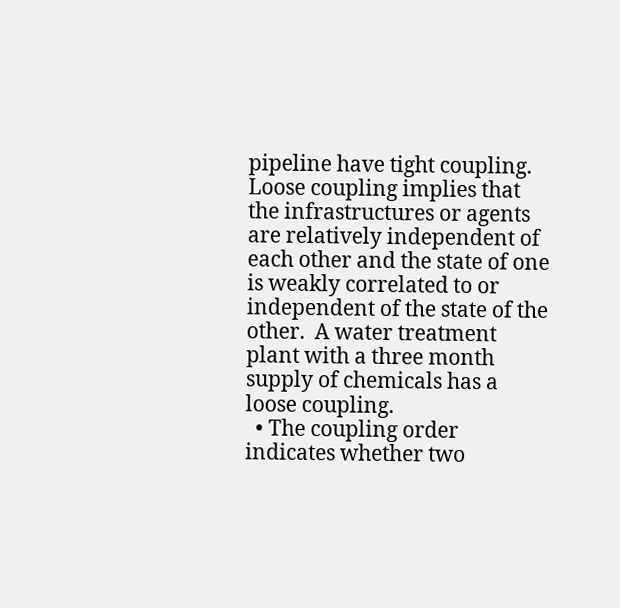pipeline have tight coupling.  Loose coupling implies that the infrastructures or agents are relatively independent of each other and the state of one is weakly correlated to or independent of the state of the other.  A water treatment plant with a three month supply of chemicals has a loose coupling.
  • The coupling order indicates whether two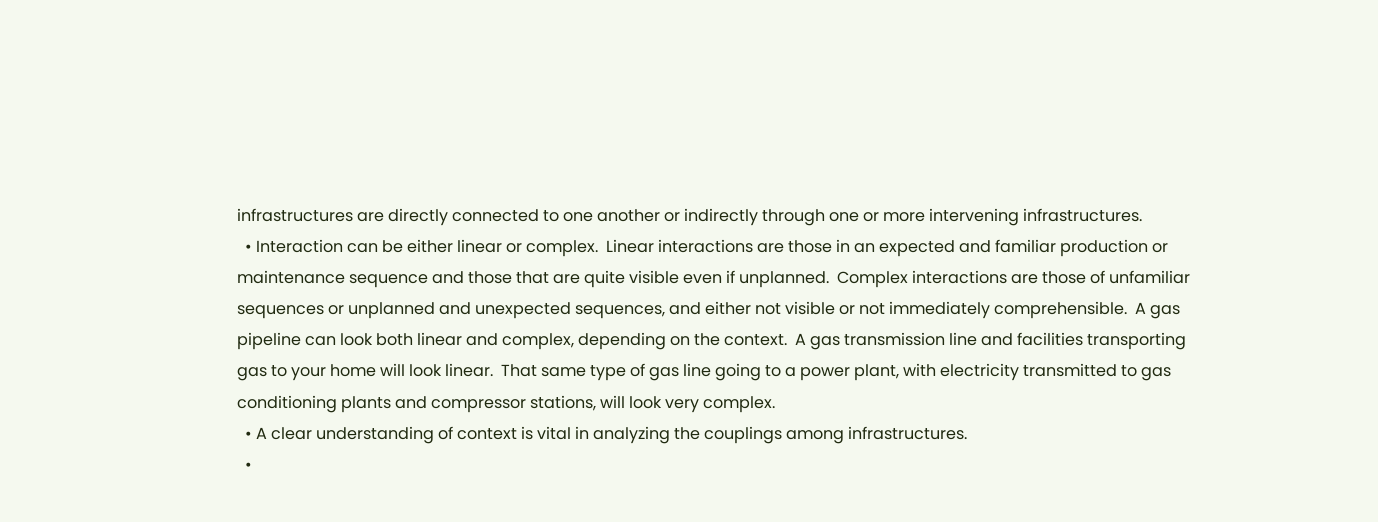infrastructures are directly connected to one another or indirectly through one or more intervening infrastructures.
  • Interaction can be either linear or complex.  Linear interactions are those in an expected and familiar production or maintenance sequence and those that are quite visible even if unplanned.  Complex interactions are those of unfamiliar sequences or unplanned and unexpected sequences, and either not visible or not immediately comprehensible.  A gas pipeline can look both linear and complex, depending on the context.  A gas transmission line and facilities transporting gas to your home will look linear.  That same type of gas line going to a power plant, with electricity transmitted to gas conditioning plants and compressor stations, will look very complex.
  • A clear understanding of context is vital in analyzing the couplings among infrastructures.
  •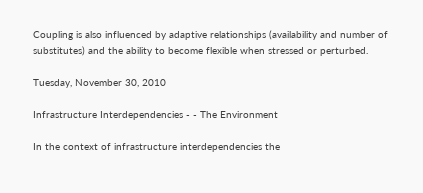Coupling is also influenced by adaptive relationships (availability and number of substitutes) and the ability to become flexible when stressed or perturbed.

Tuesday, November 30, 2010

Infrastructure Interdependencies - - The Environment

In the context of infrastructure interdependencies the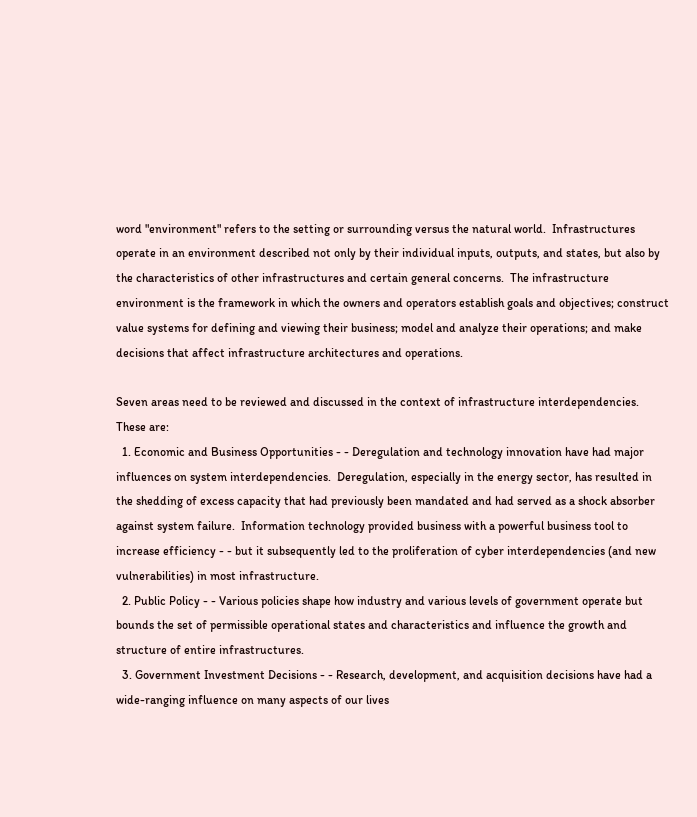word "environment" refers to the setting or surrounding versus the natural world.  Infrastructures operate in an environment described not only by their individual inputs, outputs, and states, but also by the characteristics of other infrastructures and certain general concerns.  The infrastructure environment is the framework in which the owners and operators establish goals and objectives; construct value systems for defining and viewing their business; model and analyze their operations; and make decisions that affect infrastructure architectures and operations.

Seven areas need to be reviewed and discussed in the context of infrastructure interdependencies.  These are:
  1. Economic and Business Opportunities - - Deregulation and technology innovation have had major influences on system interdependencies.  Deregulation, especially in the energy sector, has resulted in the shedding of excess capacity that had previously been mandated and had served as a shock absorber against system failure.  Information technology provided business with a powerful business tool to increase efficiency - - but it subsequently led to the proliferation of cyber interdependencies (and new vulnerabilities) in most infrastructure.
  2. Public Policy - - Various policies shape how industry and various levels of government operate but bounds the set of permissible operational states and characteristics and influence the growth and structure of entire infrastructures.
  3. Government Investment Decisions - - Research, development, and acquisition decisions have had a wide-ranging influence on many aspects of our lives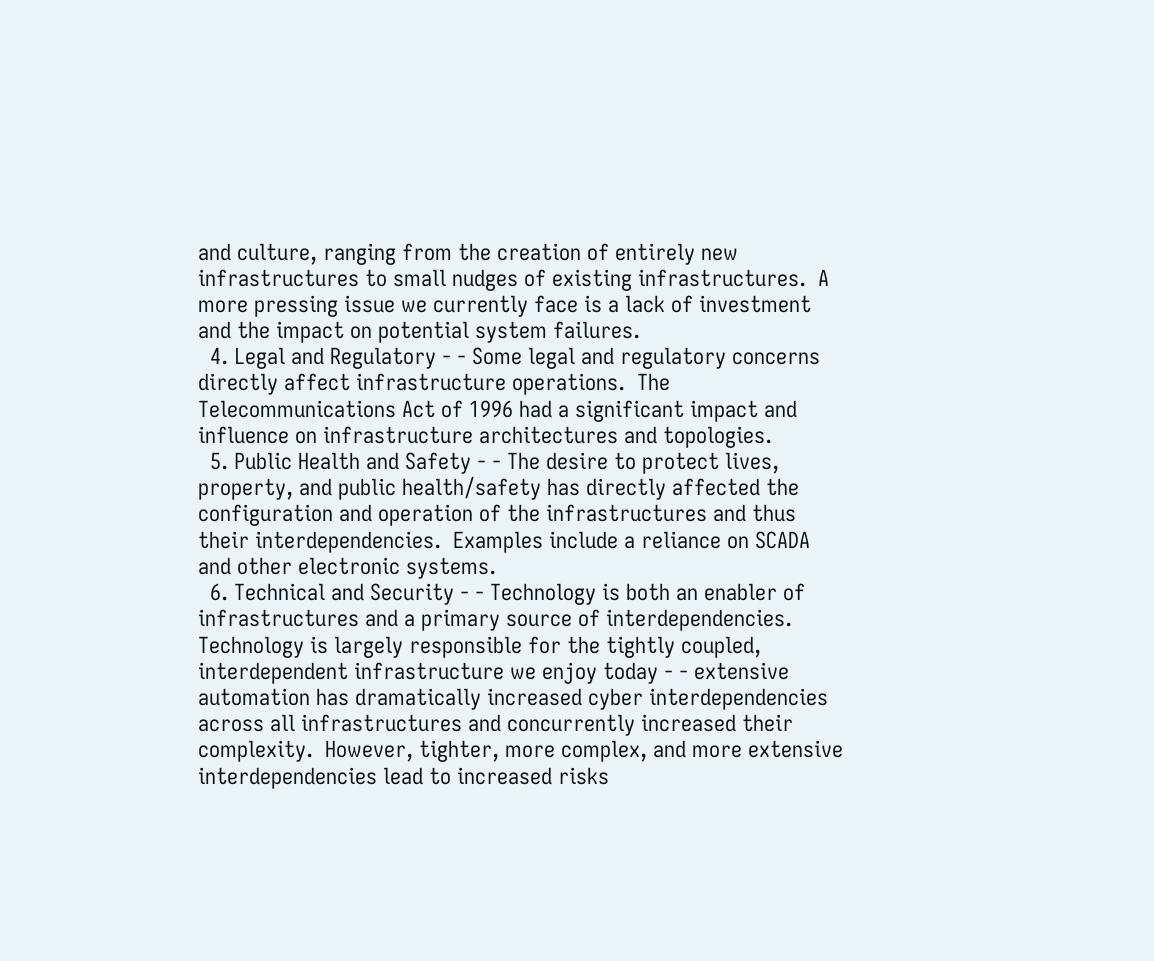and culture, ranging from the creation of entirely new infrastructures to small nudges of existing infrastructures.  A more pressing issue we currently face is a lack of investment and the impact on potential system failures.
  4. Legal and Regulatory - - Some legal and regulatory concerns directly affect infrastructure operations.  The Telecommunications Act of 1996 had a significant impact and influence on infrastructure architectures and topologies.
  5. Public Health and Safety - - The desire to protect lives, property, and public health/safety has directly affected the configuration and operation of the infrastructures and thus their interdependencies.  Examples include a reliance on SCADA and other electronic systems.
  6. Technical and Security - - Technology is both an enabler of infrastructures and a primary source of interdependencies.  Technology is largely responsible for the tightly coupled, interdependent infrastructure we enjoy today - - extensive automation has dramatically increased cyber interdependencies across all infrastructures and concurrently increased their complexity.  However, tighter, more complex, and more extensive interdependencies lead to increased risks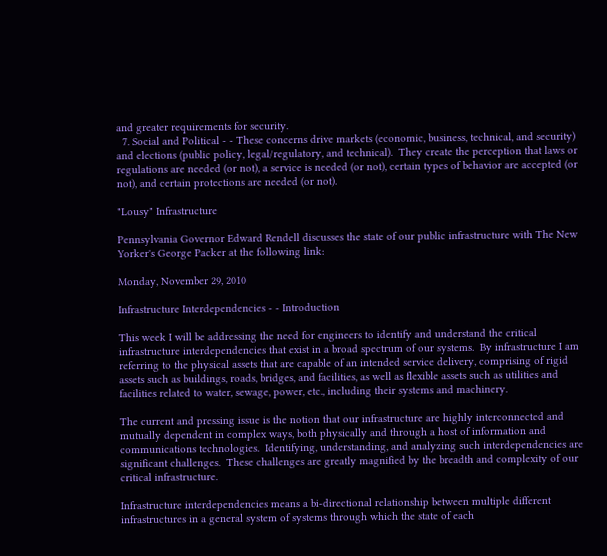and greater requirements for security.
  7. Social and Political - - These concerns drive markets (economic, business, technical, and security) and elections (public policy, legal/regulatory, and technical).  They create the perception that laws or regulations are needed (or not), a service is needed (or not), certain types of behavior are accepted (or not), and certain protections are needed (or not).

"Lousy" Infrastructure

Pennsylvania Governor Edward Rendell discusses the state of our public infrastructure with The New Yorker's George Packer at the following link:

Monday, November 29, 2010

Infrastructure Interdependencies - - Introduction

This week I will be addressing the need for engineers to identify and understand the critical infrastructure interdependencies that exist in a broad spectrum of our systems.  By infrastructure I am referring to the physical assets that are capable of an intended service delivery, comprising of rigid assets such as buildings, roads, bridges, and facilities, as well as flexible assets such as utilities and facilities related to water, sewage, power, etc., including their systems and machinery.

The current and pressing issue is the notion that our infrastructure are highly interconnected and mutually dependent in complex ways, both physically and through a host of information and communications technologies.  Identifying, understanding, and analyzing such interdependencies are significant challenges.  These challenges are greatly magnified by the breadth and complexity of our critical infrastructure.

Infrastructure interdependencies means a bi-directional relationship between multiple different infrastructures in a general system of systems through which the state of each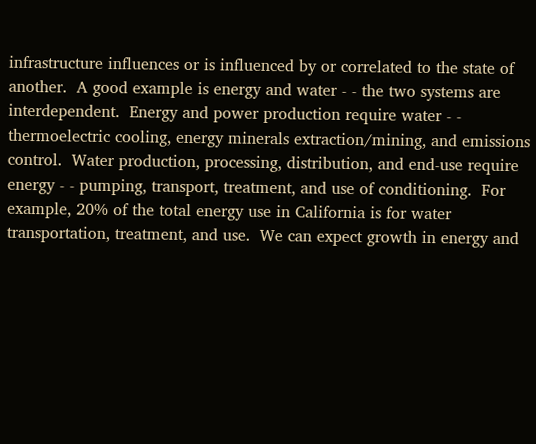infrastructure influences or is influenced by or correlated to the state of another.  A good example is energy and water - - the two systems are interdependent.  Energy and power production require water - - thermoelectric cooling, energy minerals extraction/mining, and emissions control.  Water production, processing, distribution, and end-use require energy - - pumping, transport, treatment, and use of conditioning.  For example, 20% of the total energy use in California is for water transportation, treatment, and use.  We can expect growth in energy and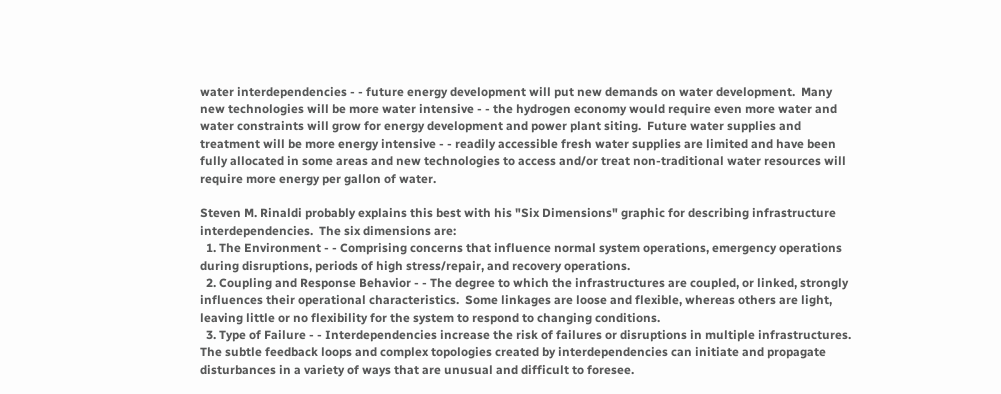water interdependencies - - future energy development will put new demands on water development.  Many new technologies will be more water intensive - - the hydrogen economy would require even more water and water constraints will grow for energy development and power plant siting.  Future water supplies and treatment will be more energy intensive - - readily accessible fresh water supplies are limited and have been fully allocated in some areas and new technologies to access and/or treat non-traditional water resources will require more energy per gallon of water.

Steven M. Rinaldi probably explains this best with his "Six Dimensions" graphic for describing infrastructure interdependencies.  The six dimensions are:
  1. The Environment - - Comprising concerns that influence normal system operations, emergency operations during disruptions, periods of high stress/repair, and recovery operations.
  2. Coupling and Response Behavior - - The degree to which the infrastructures are coupled, or linked, strongly influences their operational characteristics.  Some linkages are loose and flexible, whereas others are light, leaving little or no flexibility for the system to respond to changing conditions.
  3. Type of Failure - - Interdependencies increase the risk of failures or disruptions in multiple infrastructures.  The subtle feedback loops and complex topologies created by interdependencies can initiate and propagate disturbances in a variety of ways that are unusual and difficult to foresee.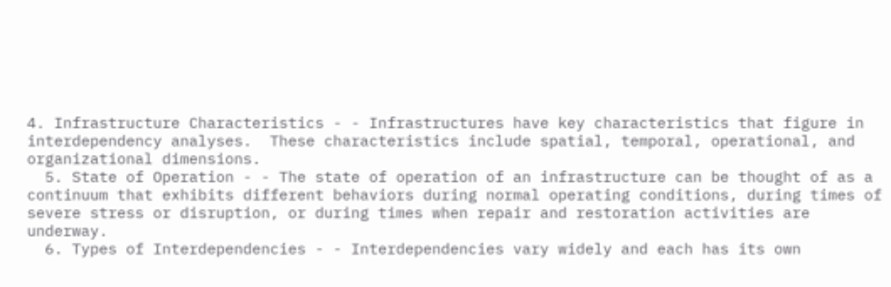4. Infrastructure Characteristics - - Infrastructures have key characteristics that figure in interdependency analyses.  These characteristics include spatial, temporal, operational, and organizational dimensions.
  5. State of Operation - - The state of operation of an infrastructure can be thought of as a continuum that exhibits different behaviors during normal operating conditions, during times of severe stress or disruption, or during times when repair and restoration activities are underway.
  6. Types of Interdependencies - - Interdependencies vary widely and each has its own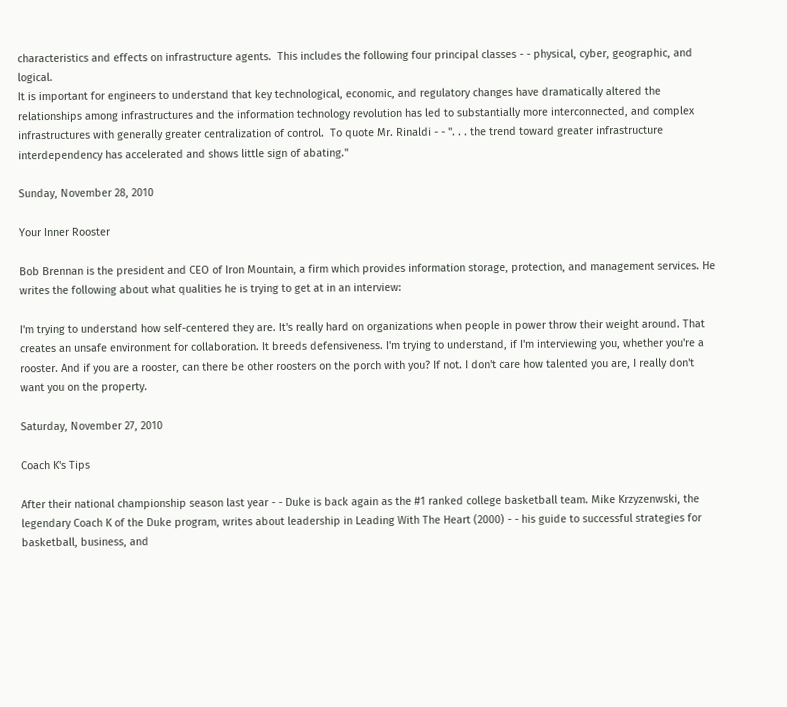characteristics and effects on infrastructure agents.  This includes the following four principal classes - - physical, cyber, geographic, and logical.
It is important for engineers to understand that key technological, economic, and regulatory changes have dramatically altered the relationships among infrastructures and the information technology revolution has led to substantially more interconnected, and complex infrastructures with generally greater centralization of control.  To quote Mr. Rinaldi - - ". . . the trend toward greater infrastructure interdependency has accelerated and shows little sign of abating."

Sunday, November 28, 2010

Your Inner Rooster

Bob Brennan is the president and CEO of Iron Mountain, a firm which provides information storage, protection, and management services. He writes the following about what qualities he is trying to get at in an interview:

I'm trying to understand how self-centered they are. It's really hard on organizations when people in power throw their weight around. That creates an unsafe environment for collaboration. It breeds defensiveness. I'm trying to understand, if I'm interviewing you, whether you're a rooster. And if you are a rooster, can there be other roosters on the porch with you? If not. I don't care how talented you are, I really don't want you on the property.

Saturday, November 27, 2010

Coach K's Tips

After their national championship season last year - - Duke is back again as the #1 ranked college basketball team. Mike Krzyzenwski, the legendary Coach K of the Duke program, writes about leadership in Leading With The Heart (2000) - - his guide to successful strategies for basketball, business, and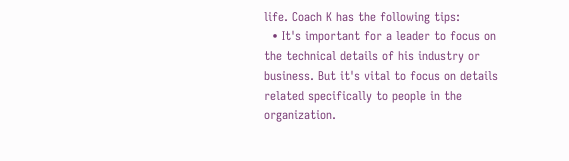life. Coach K has the following tips:
  • It's important for a leader to focus on the technical details of his industry or business. But it's vital to focus on details related specifically to people in the organization.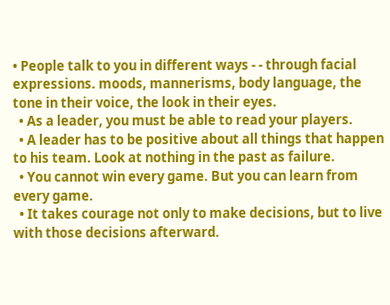• People talk to you in different ways - - through facial expressions. moods, mannerisms, body language, the tone in their voice, the look in their eyes.
  • As a leader, you must be able to read your players.
  • A leader has to be positive about all things that happen to his team. Look at nothing in the past as failure.
  • You cannot win every game. But you can learn from every game.
  • It takes courage not only to make decisions, but to live with those decisions afterward.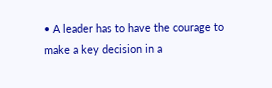• A leader has to have the courage to make a key decision in a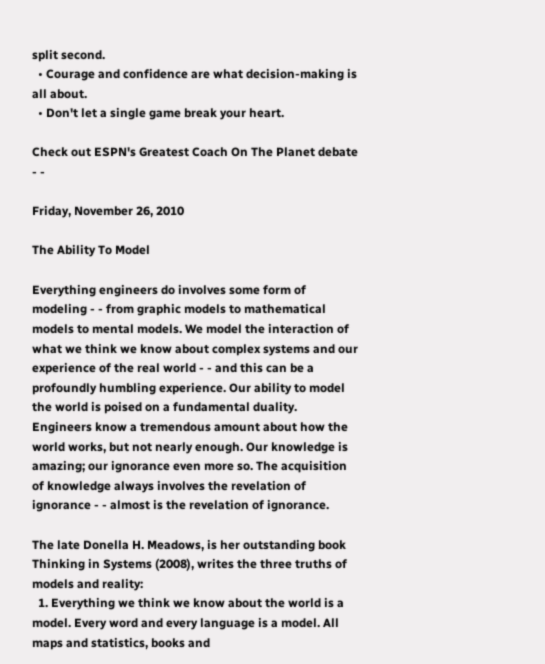split second.
  • Courage and confidence are what decision-making is all about.
  • Don't let a single game break your heart.

Check out ESPN's Greatest Coach On The Planet debate - -

Friday, November 26, 2010

The Ability To Model

Everything engineers do involves some form of modeling - - from graphic models to mathematical models to mental models. We model the interaction of what we think we know about complex systems and our experience of the real world - - and this can be a profoundly humbling experience. Our ability to model the world is poised on a fundamental duality. Engineers know a tremendous amount about how the world works, but not nearly enough. Our knowledge is amazing; our ignorance even more so. The acquisition of knowledge always involves the revelation of ignorance - - almost is the revelation of ignorance.

The late Donella H. Meadows, is her outstanding book Thinking in Systems (2008), writes the three truths of models and reality:
  1. Everything we think we know about the world is a model. Every word and every language is a model. All maps and statistics, books and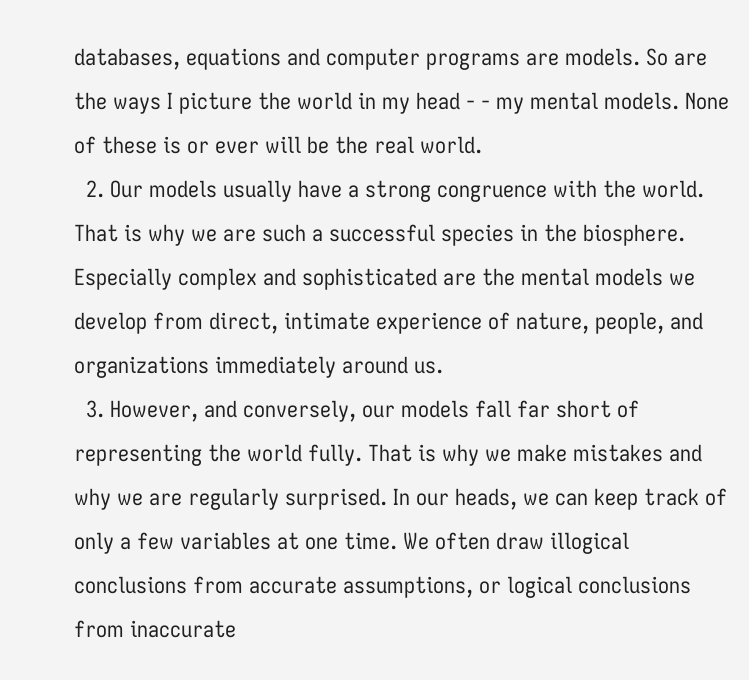databases, equations and computer programs are models. So are the ways I picture the world in my head - - my mental models. None of these is or ever will be the real world.
  2. Our models usually have a strong congruence with the world. That is why we are such a successful species in the biosphere. Especially complex and sophisticated are the mental models we develop from direct, intimate experience of nature, people, and organizations immediately around us.
  3. However, and conversely, our models fall far short of representing the world fully. That is why we make mistakes and why we are regularly surprised. In our heads, we can keep track of only a few variables at one time. We often draw illogical conclusions from accurate assumptions, or logical conclusions from inaccurate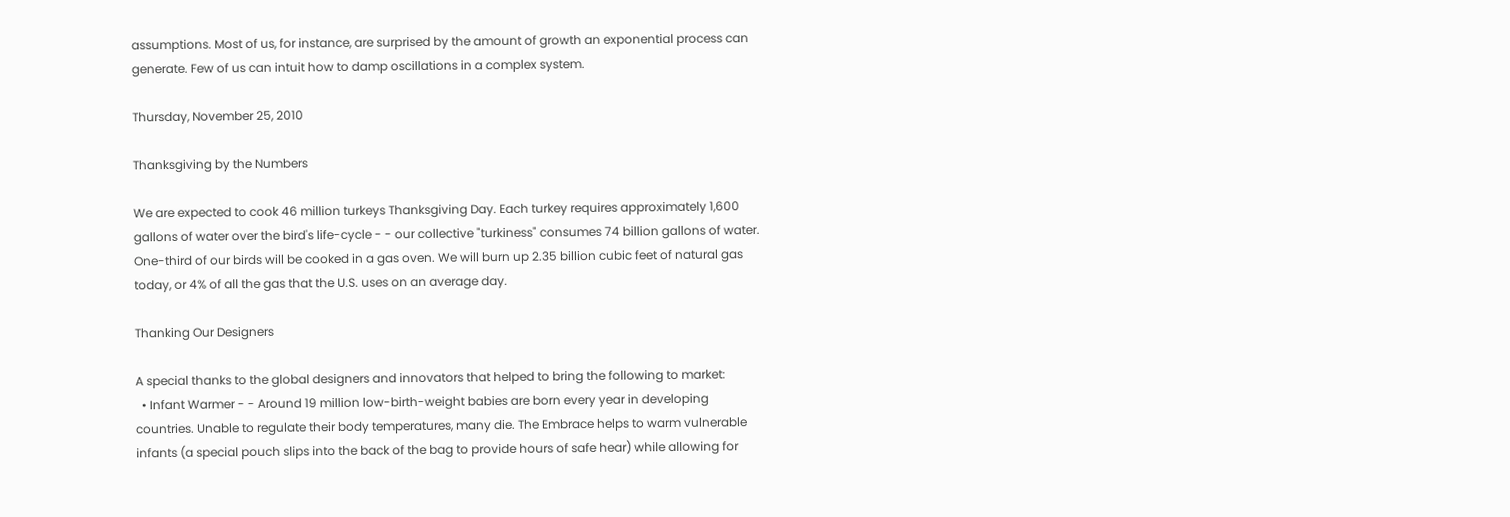assumptions. Most of us, for instance, are surprised by the amount of growth an exponential process can generate. Few of us can intuit how to damp oscillations in a complex system.

Thursday, November 25, 2010

Thanksgiving by the Numbers

We are expected to cook 46 million turkeys Thanksgiving Day. Each turkey requires approximately 1,600 gallons of water over the bird's life-cycle - - our collective "turkiness" consumes 74 billion gallons of water. One-third of our birds will be cooked in a gas oven. We will burn up 2.35 billion cubic feet of natural gas today, or 4% of all the gas that the U.S. uses on an average day.

Thanking Our Designers

A special thanks to the global designers and innovators that helped to bring the following to market:
  • Infant Warmer - - Around 19 million low-birth-weight babies are born every year in developing countries. Unable to regulate their body temperatures, many die. The Embrace helps to warm vulnerable infants (a special pouch slips into the back of the bag to provide hours of safe hear) while allowing for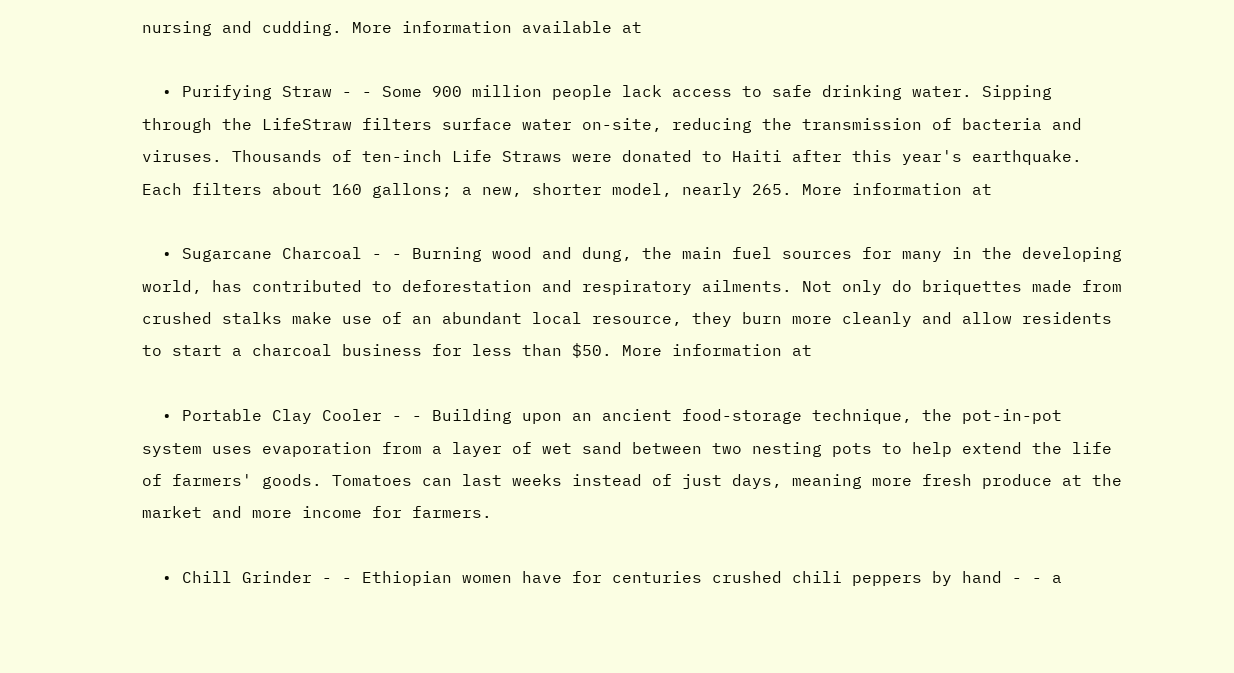nursing and cudding. More information available at

  • Purifying Straw - - Some 900 million people lack access to safe drinking water. Sipping through the LifeStraw filters surface water on-site, reducing the transmission of bacteria and viruses. Thousands of ten-inch Life Straws were donated to Haiti after this year's earthquake. Each filters about 160 gallons; a new, shorter model, nearly 265. More information at

  • Sugarcane Charcoal - - Burning wood and dung, the main fuel sources for many in the developing world, has contributed to deforestation and respiratory ailments. Not only do briquettes made from crushed stalks make use of an abundant local resource, they burn more cleanly and allow residents to start a charcoal business for less than $50. More information at

  • Portable Clay Cooler - - Building upon an ancient food-storage technique, the pot-in-pot system uses evaporation from a layer of wet sand between two nesting pots to help extend the life of farmers' goods. Tomatoes can last weeks instead of just days, meaning more fresh produce at the market and more income for farmers.

  • Chill Grinder - - Ethiopian women have for centuries crushed chili peppers by hand - - a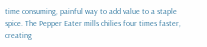time consuming, painful way to add value to a staple spice. The Pepper Eater mills chilies four times faster, creating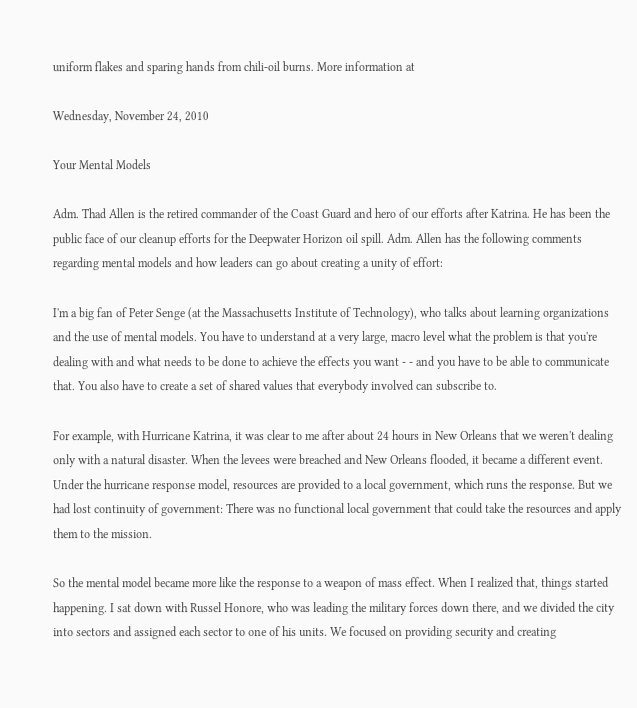uniform flakes and sparing hands from chili-oil burns. More information at

Wednesday, November 24, 2010

Your Mental Models

Adm. Thad Allen is the retired commander of the Coast Guard and hero of our efforts after Katrina. He has been the public face of our cleanup efforts for the Deepwater Horizon oil spill. Adm. Allen has the following comments regarding mental models and how leaders can go about creating a unity of effort:

I'm a big fan of Peter Senge (at the Massachusetts Institute of Technology), who talks about learning organizations and the use of mental models. You have to understand at a very large, macro level what the problem is that you're dealing with and what needs to be done to achieve the effects you want - - and you have to be able to communicate that. You also have to create a set of shared values that everybody involved can subscribe to.

For example, with Hurricane Katrina, it was clear to me after about 24 hours in New Orleans that we weren't dealing only with a natural disaster. When the levees were breached and New Orleans flooded, it became a different event. Under the hurricane response model, resources are provided to a local government, which runs the response. But we had lost continuity of government: There was no functional local government that could take the resources and apply them to the mission.

So the mental model became more like the response to a weapon of mass effect. When I realized that, things started happening. I sat down with Russel Honore, who was leading the military forces down there, and we divided the city into sectors and assigned each sector to one of his units. We focused on providing security and creating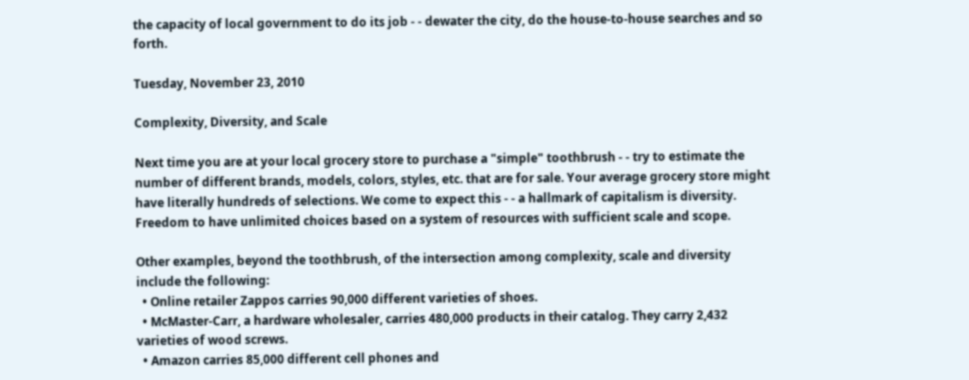the capacity of local government to do its job - - dewater the city, do the house-to-house searches and so forth.

Tuesday, November 23, 2010

Complexity, Diversity, and Scale

Next time you are at your local grocery store to purchase a "simple" toothbrush - - try to estimate the number of different brands, models, colors, styles, etc. that are for sale. Your average grocery store might have literally hundreds of selections. We come to expect this - - a hallmark of capitalism is diversity. Freedom to have unlimited choices based on a system of resources with sufficient scale and scope.

Other examples, beyond the toothbrush, of the intersection among complexity, scale and diversity include the following:
  • Online retailer Zappos carries 90,000 different varieties of shoes.
  • McMaster-Carr, a hardware wholesaler, carries 480,000 products in their catalog. They carry 2,432 varieties of wood screws.
  • Amazon carries 85,000 different cell phones and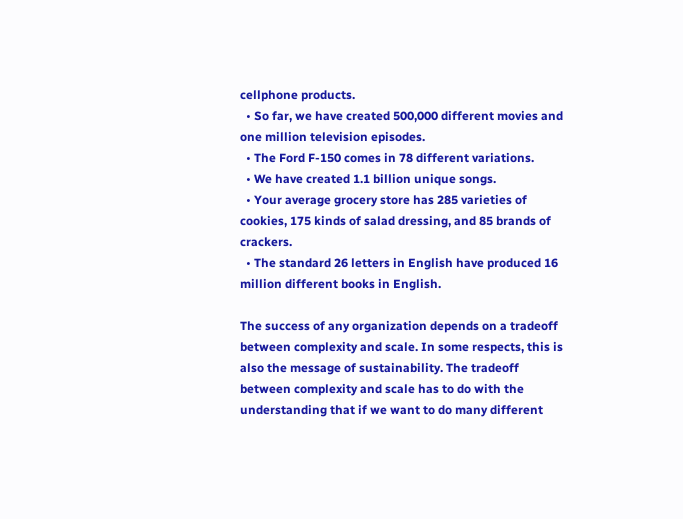cellphone products.
  • So far, we have created 500,000 different movies and one million television episodes.
  • The Ford F-150 comes in 78 different variations.
  • We have created 1.1 billion unique songs.
  • Your average grocery store has 285 varieties of cookies, 175 kinds of salad dressing, and 85 brands of crackers.
  • The standard 26 letters in English have produced 16 million different books in English.

The success of any organization depends on a tradeoff between complexity and scale. In some respects, this is also the message of sustainability. The tradeoff between complexity and scale has to do with the understanding that if we want to do many different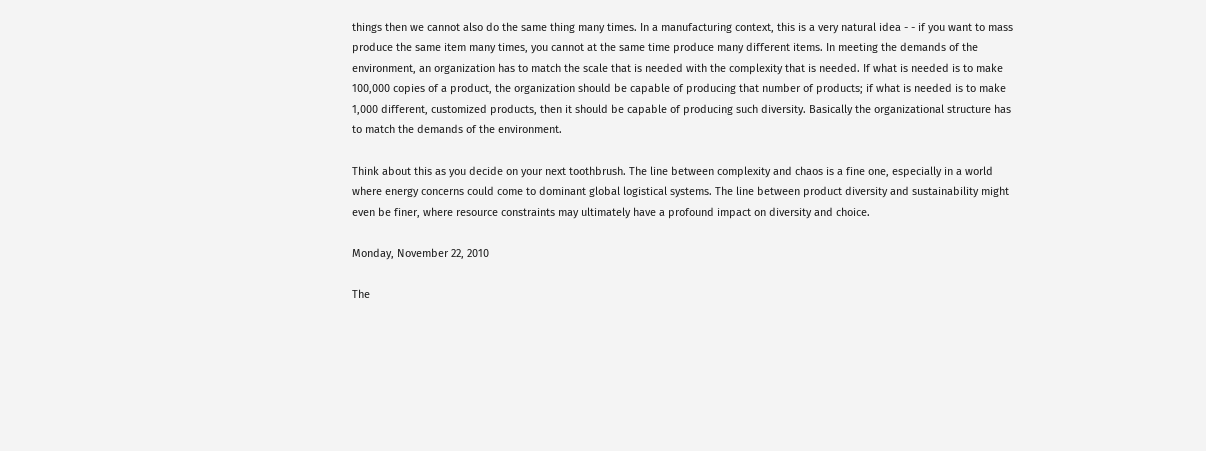things then we cannot also do the same thing many times. In a manufacturing context, this is a very natural idea - - if you want to mass produce the same item many times, you cannot at the same time produce many different items. In meeting the demands of the environment, an organization has to match the scale that is needed with the complexity that is needed. If what is needed is to make 100,000 copies of a product, the organization should be capable of producing that number of products; if what is needed is to make 1,000 different, customized products, then it should be capable of producing such diversity. Basically the organizational structure has to match the demands of the environment.

Think about this as you decide on your next toothbrush. The line between complexity and chaos is a fine one, especially in a world where energy concerns could come to dominant global logistical systems. The line between product diversity and sustainability might even be finer, where resource constraints may ultimately have a profound impact on diversity and choice.

Monday, November 22, 2010

The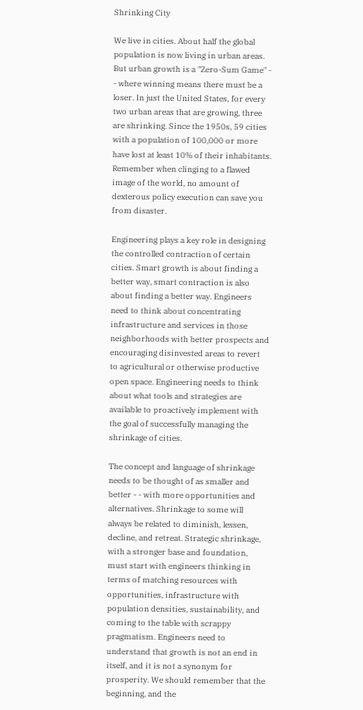Shrinking City

We live in cities. About half the global population is now living in urban areas. But urban growth is a "Zero-Sum Game" - - where winning means there must be a loser. In just the United States, for every two urban areas that are growing, three are shrinking. Since the 1950s, 59 cities with a population of 100,000 or more have lost at least 10% of their inhabitants. Remember when clinging to a flawed image of the world, no amount of dexterous policy execution can save you from disaster.

Engineering plays a key role in designing the controlled contraction of certain cities. Smart growth is about finding a better way, smart contraction is also about finding a better way. Engineers need to think about concentrating infrastructure and services in those neighborhoods with better prospects and encouraging disinvested areas to revert to agricultural or otherwise productive open space. Engineering needs to think about what tools and strategies are available to proactively implement with the goal of successfully managing the shrinkage of cities.

The concept and language of shrinkage needs to be thought of as smaller and better - - with more opportunities and alternatives. Shrinkage to some will always be related to diminish, lessen, decline, and retreat. Strategic shrinkage, with a stronger base and foundation, must start with engineers thinking in terms of matching resources with opportunities, infrastructure with population densities, sustainability, and coming to the table with scrappy pragmatism. Engineers need to understand that growth is not an end in itself, and it is not a synonym for prosperity. We should remember that the beginning, and the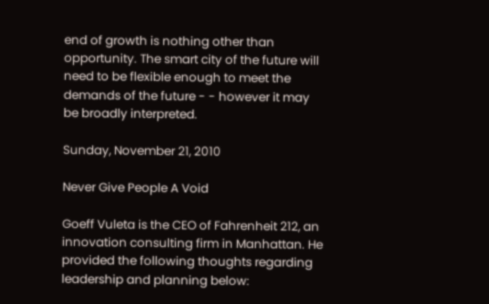end of growth is nothing other than opportunity. The smart city of the future will need to be flexible enough to meet the demands of the future - - however it may be broadly interpreted.

Sunday, November 21, 2010

Never Give People A Void

Goeff Vuleta is the CEO of Fahrenheit 212, an innovation consulting firm in Manhattan. He provided the following thoughts regarding leadership and planning below: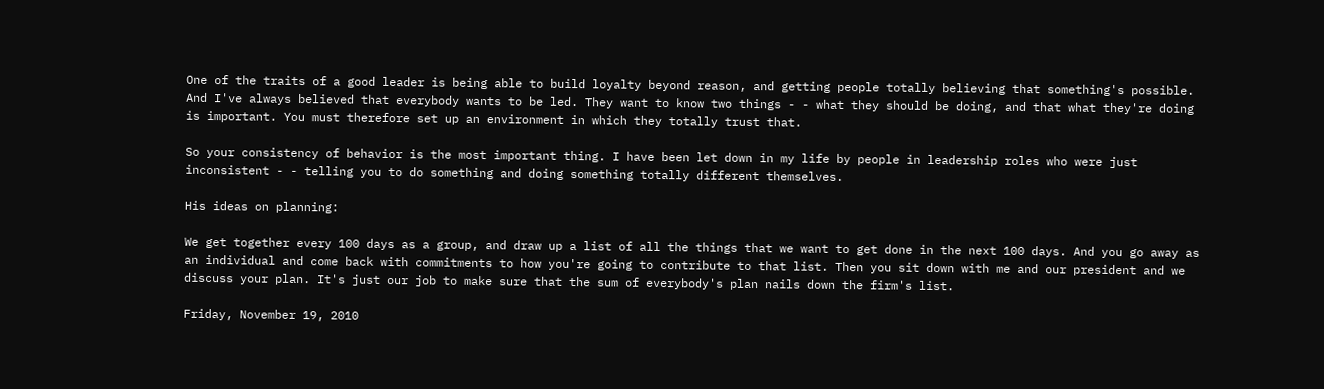One of the traits of a good leader is being able to build loyalty beyond reason, and getting people totally believing that something's possible. And I've always believed that everybody wants to be led. They want to know two things - - what they should be doing, and that what they're doing is important. You must therefore set up an environment in which they totally trust that.

So your consistency of behavior is the most important thing. I have been let down in my life by people in leadership roles who were just inconsistent - - telling you to do something and doing something totally different themselves.

His ideas on planning:

We get together every 100 days as a group, and draw up a list of all the things that we want to get done in the next 100 days. And you go away as an individual and come back with commitments to how you're going to contribute to that list. Then you sit down with me and our president and we discuss your plan. It's just our job to make sure that the sum of everybody's plan nails down the firm's list.

Friday, November 19, 2010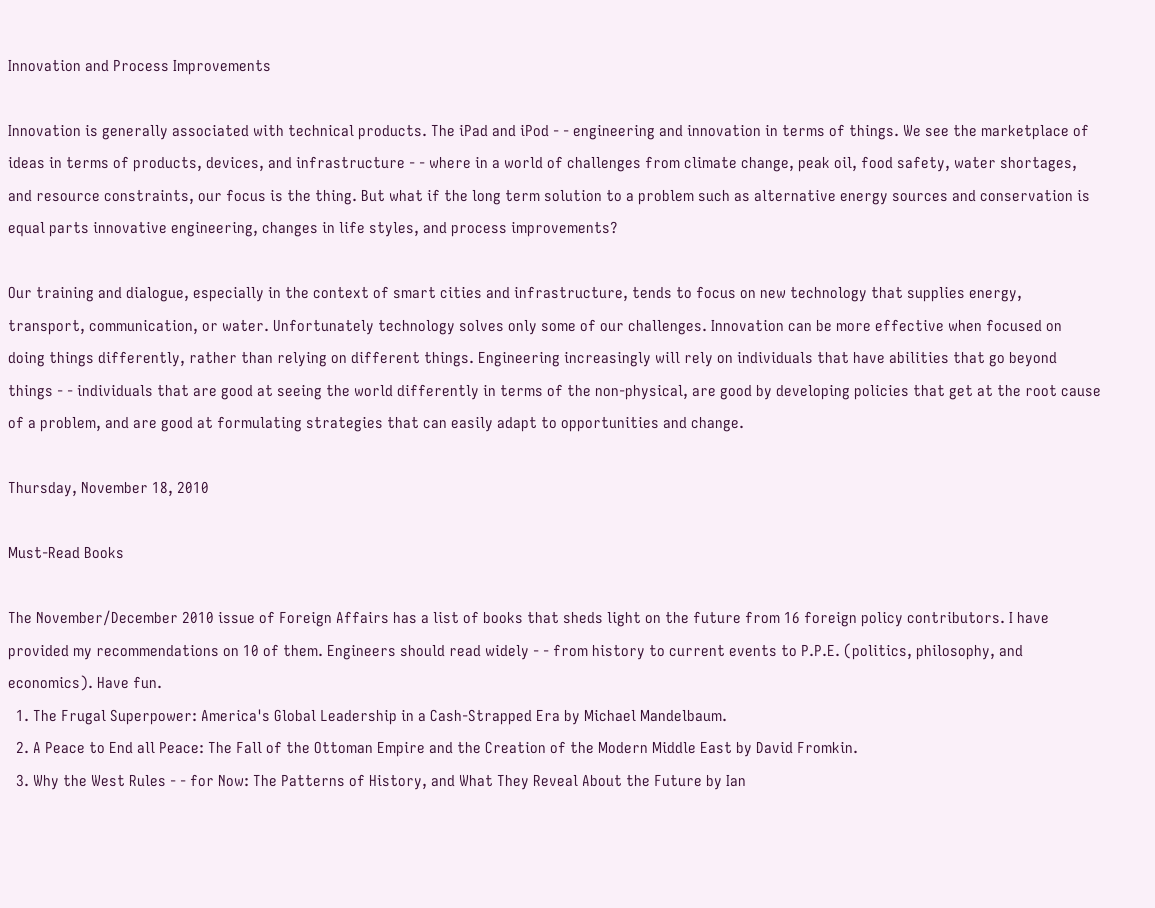Innovation and Process Improvements

Innovation is generally associated with technical products. The iPad and iPod - - engineering and innovation in terms of things. We see the marketplace of ideas in terms of products, devices, and infrastructure - - where in a world of challenges from climate change, peak oil, food safety, water shortages, and resource constraints, our focus is the thing. But what if the long term solution to a problem such as alternative energy sources and conservation is equal parts innovative engineering, changes in life styles, and process improvements?

Our training and dialogue, especially in the context of smart cities and infrastructure, tends to focus on new technology that supplies energy, transport, communication, or water. Unfortunately technology solves only some of our challenges. Innovation can be more effective when focused on doing things differently, rather than relying on different things. Engineering increasingly will rely on individuals that have abilities that go beyond things - - individuals that are good at seeing the world differently in terms of the non-physical, are good by developing policies that get at the root cause of a problem, and are good at formulating strategies that can easily adapt to opportunities and change.

Thursday, November 18, 2010

Must-Read Books

The November/December 2010 issue of Foreign Affairs has a list of books that sheds light on the future from 16 foreign policy contributors. I have provided my recommendations on 10 of them. Engineers should read widely - - from history to current events to P.P.E. (politics, philosophy, and economics). Have fun.
  1. The Frugal Superpower: America's Global Leadership in a Cash-Strapped Era by Michael Mandelbaum.
  2. A Peace to End all Peace: The Fall of the Ottoman Empire and the Creation of the Modern Middle East by David Fromkin.
  3. Why the West Rules - - for Now: The Patterns of History, and What They Reveal About the Future by Ian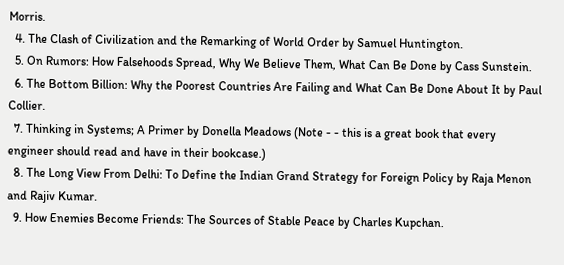Morris.
  4. The Clash of Civilization and the Remarking of World Order by Samuel Huntington.
  5. On Rumors: How Falsehoods Spread, Why We Believe Them, What Can Be Done by Cass Sunstein.
  6. The Bottom Billion: Why the Poorest Countries Are Failing and What Can Be Done About It by Paul Collier.
  7. Thinking in Systems; A Primer by Donella Meadows (Note - - this is a great book that every engineer should read and have in their bookcase.)
  8. The Long View From Delhi: To Define the Indian Grand Strategy for Foreign Policy by Raja Menon and Rajiv Kumar.
  9. How Enemies Become Friends: The Sources of Stable Peace by Charles Kupchan.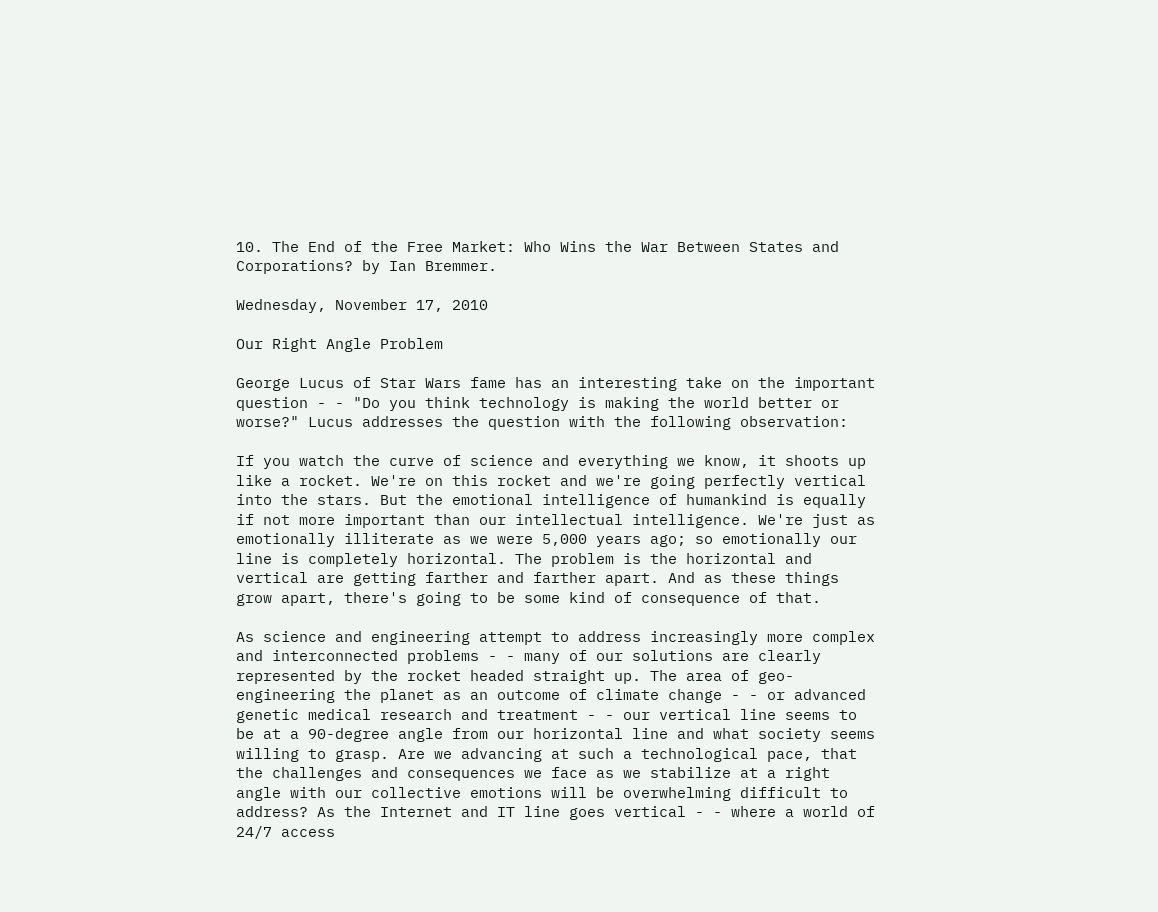10. The End of the Free Market: Who Wins the War Between States and Corporations? by Ian Bremmer.

Wednesday, November 17, 2010

Our Right Angle Problem

George Lucus of Star Wars fame has an interesting take on the important question - - "Do you think technology is making the world better or worse?" Lucus addresses the question with the following observation:

If you watch the curve of science and everything we know, it shoots up like a rocket. We're on this rocket and we're going perfectly vertical into the stars. But the emotional intelligence of humankind is equally if not more important than our intellectual intelligence. We're just as emotionally illiterate as we were 5,000 years ago; so emotionally our line is completely horizontal. The problem is the horizontal and vertical are getting farther and farther apart. And as these things grow apart, there's going to be some kind of consequence of that.

As science and engineering attempt to address increasingly more complex and interconnected problems - - many of our solutions are clearly represented by the rocket headed straight up. The area of geo-engineering the planet as an outcome of climate change - - or advanced genetic medical research and treatment - - our vertical line seems to be at a 90-degree angle from our horizontal line and what society seems willing to grasp. Are we advancing at such a technological pace, that the challenges and consequences we face as we stabilize at a right angle with our collective emotions will be overwhelming difficult to address? As the Internet and IT line goes vertical - - where a world of 24/7 access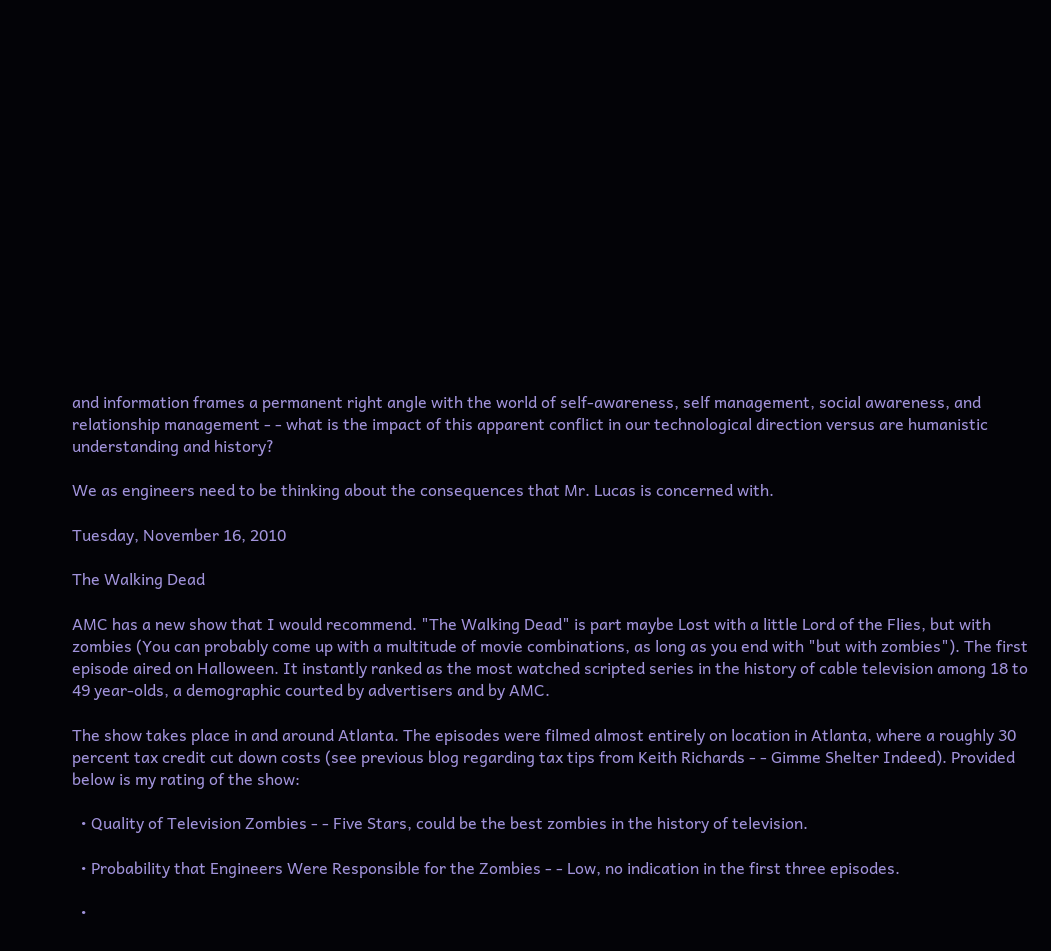and information frames a permanent right angle with the world of self-awareness, self management, social awareness, and relationship management - - what is the impact of this apparent conflict in our technological direction versus are humanistic understanding and history?

We as engineers need to be thinking about the consequences that Mr. Lucas is concerned with.

Tuesday, November 16, 2010

The Walking Dead

AMC has a new show that I would recommend. "The Walking Dead" is part maybe Lost with a little Lord of the Flies, but with zombies (You can probably come up with a multitude of movie combinations, as long as you end with "but with zombies"). The first episode aired on Halloween. It instantly ranked as the most watched scripted series in the history of cable television among 18 to 49 year-olds, a demographic courted by advertisers and by AMC.

The show takes place in and around Atlanta. The episodes were filmed almost entirely on location in Atlanta, where a roughly 30 percent tax credit cut down costs (see previous blog regarding tax tips from Keith Richards - - Gimme Shelter Indeed). Provided below is my rating of the show:

  • Quality of Television Zombies - - Five Stars, could be the best zombies in the history of television.

  • Probability that Engineers Were Responsible for the Zombies - - Low, no indication in the first three episodes.

  •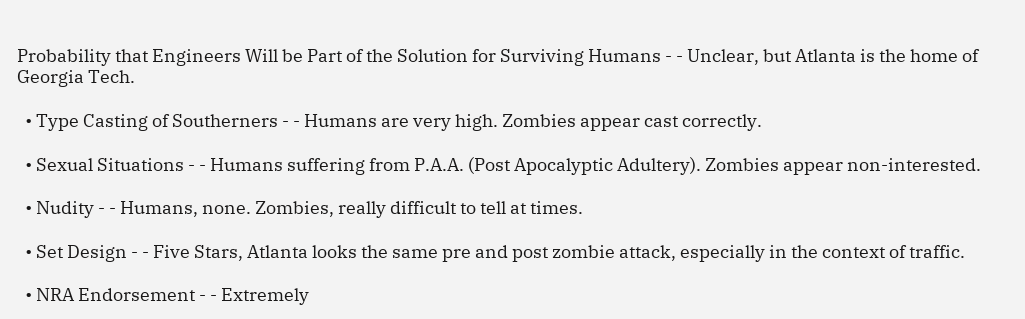Probability that Engineers Will be Part of the Solution for Surviving Humans - - Unclear, but Atlanta is the home of Georgia Tech.

  • Type Casting of Southerners - - Humans are very high. Zombies appear cast correctly.

  • Sexual Situations - - Humans suffering from P.A.A. (Post Apocalyptic Adultery). Zombies appear non-interested.

  • Nudity - - Humans, none. Zombies, really difficult to tell at times.

  • Set Design - - Five Stars, Atlanta looks the same pre and post zombie attack, especially in the context of traffic.

  • NRA Endorsement - - Extremely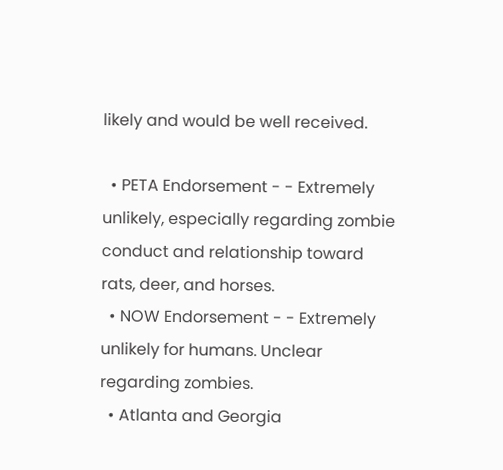likely and would be well received.

  • PETA Endorsement - - Extremely unlikely, especially regarding zombie conduct and relationship toward rats, deer, and horses.
  • NOW Endorsement - - Extremely unlikely for humans. Unclear regarding zombies.
  • Atlanta and Georgia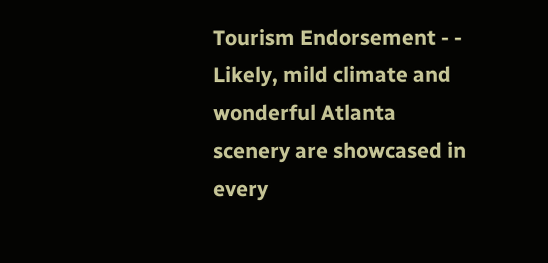Tourism Endorsement - - Likely, mild climate and wonderful Atlanta scenery are showcased in every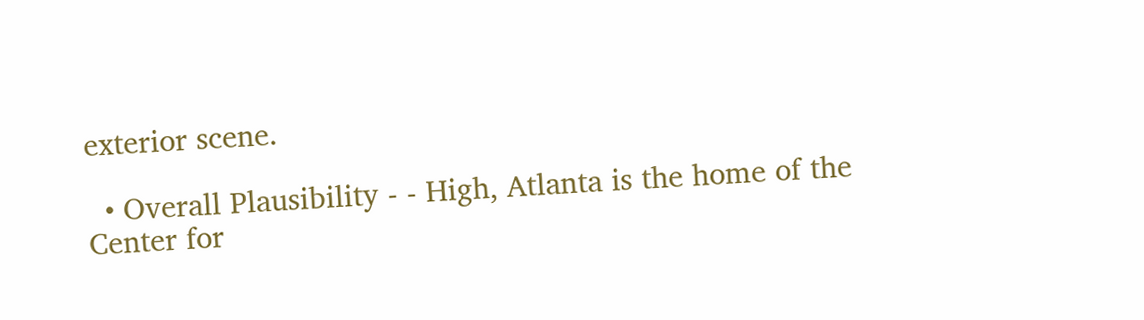exterior scene.

  • Overall Plausibility - - High, Atlanta is the home of the Center for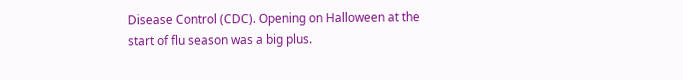Disease Control (CDC). Opening on Halloween at the start of flu season was a big plus.